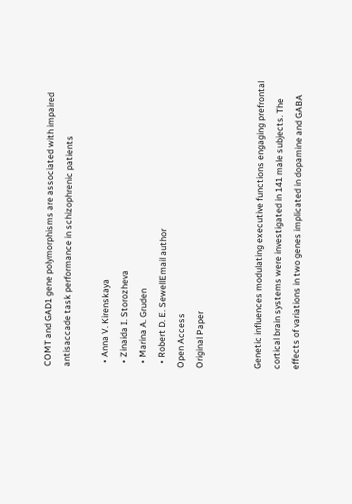COMT and GAD1 gene polymorphisms are associated with impaired antisaccade task performance in schizophrenic patients

  • Anna V. Kirenskaya
  • Zinaida I. Storozheva
  • Marina A. Gruden
  • Robert D. E. SewellEmail author
Open Access
Original Paper


Genetic influences modulating executive functions engaging prefrontal cortical brain systems were investigated in 141 male subjects. The effects of variations in two genes implicated in dopamine and GABA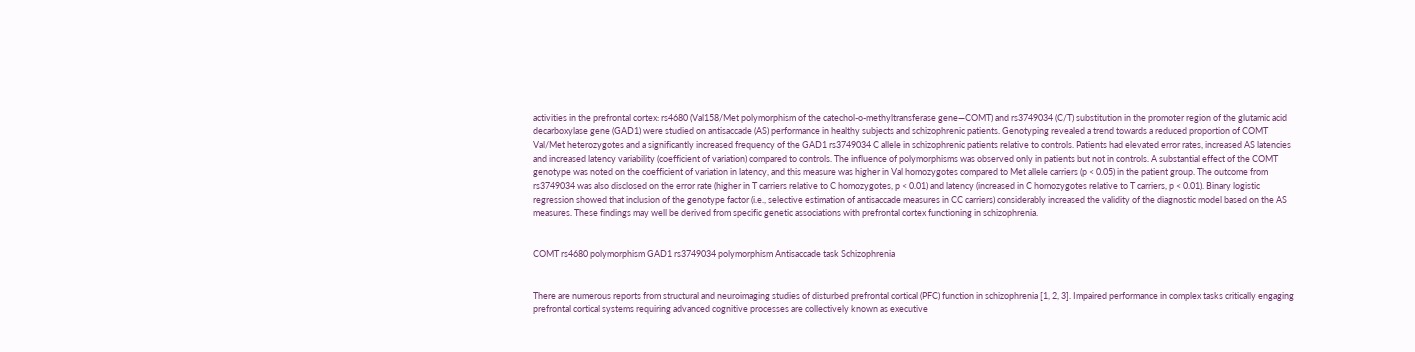activities in the prefrontal cortex: rs4680 (Val158/Met polymorphism of the catechol-o-methyltransferase gene—COMT) and rs3749034 (C/T) substitution in the promoter region of the glutamic acid decarboxylase gene (GAD1) were studied on antisaccade (AS) performance in healthy subjects and schizophrenic patients. Genotyping revealed a trend towards a reduced proportion of COMT Val/Met heterozygotes and a significantly increased frequency of the GAD1 rs3749034 C allele in schizophrenic patients relative to controls. Patients had elevated error rates, increased AS latencies and increased latency variability (coefficient of variation) compared to controls. The influence of polymorphisms was observed only in patients but not in controls. A substantial effect of the COMT genotype was noted on the coefficient of variation in latency, and this measure was higher in Val homozygotes compared to Met allele carriers (p < 0.05) in the patient group. The outcome from rs3749034 was also disclosed on the error rate (higher in T carriers relative to C homozygotes, p < 0.01) and latency (increased in C homozygotes relative to T carriers, p < 0.01). Binary logistic regression showed that inclusion of the genotype factor (i.e., selective estimation of antisaccade measures in CC carriers) considerably increased the validity of the diagnostic model based on the AS measures. These findings may well be derived from specific genetic associations with prefrontal cortex functioning in schizophrenia.


COMT rs4680 polymorphism GAD1 rs3749034 polymorphism Antisaccade task Schizophrenia


There are numerous reports from structural and neuroimaging studies of disturbed prefrontal cortical (PFC) function in schizophrenia [1, 2, 3]. Impaired performance in complex tasks critically engaging prefrontal cortical systems requiring advanced cognitive processes are collectively known as executive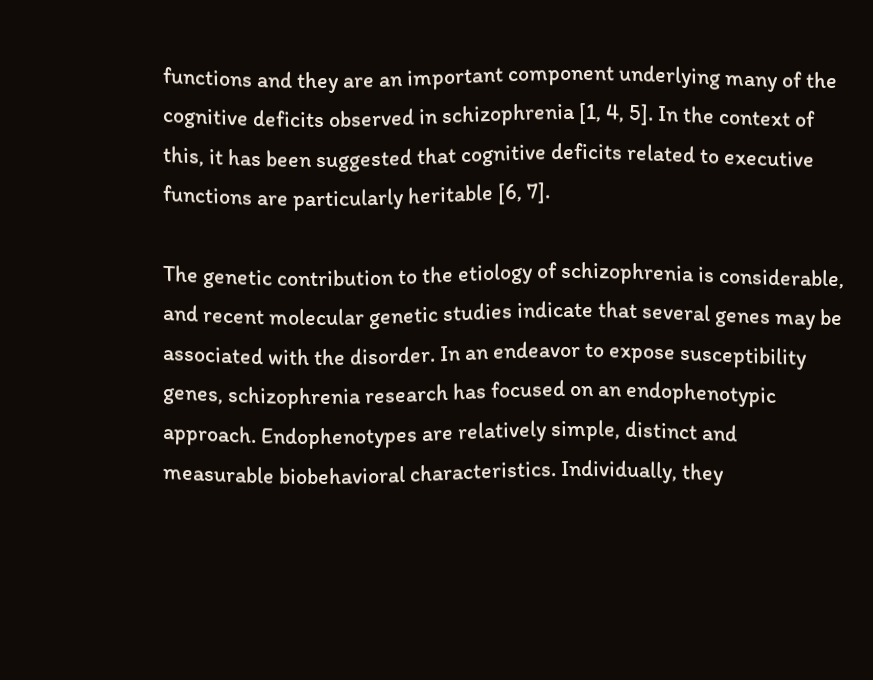functions and they are an important component underlying many of the cognitive deficits observed in schizophrenia [1, 4, 5]. In the context of this, it has been suggested that cognitive deficits related to executive functions are particularly heritable [6, 7].

The genetic contribution to the etiology of schizophrenia is considerable, and recent molecular genetic studies indicate that several genes may be associated with the disorder. In an endeavor to expose susceptibility genes, schizophrenia research has focused on an endophenotypic approach. Endophenotypes are relatively simple, distinct and measurable biobehavioral characteristics. Individually, they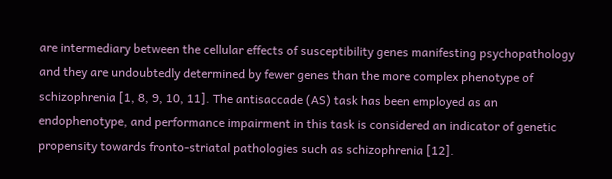are intermediary between the cellular effects of susceptibility genes manifesting psychopathology and they are undoubtedly determined by fewer genes than the more complex phenotype of schizophrenia [1, 8, 9, 10, 11]. The antisaccade (AS) task has been employed as an endophenotype, and performance impairment in this task is considered an indicator of genetic propensity towards fronto-striatal pathologies such as schizophrenia [12].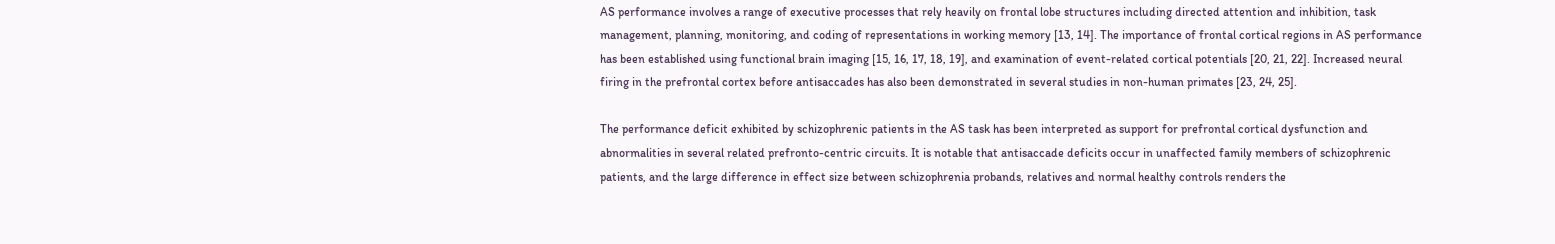AS performance involves a range of executive processes that rely heavily on frontal lobe structures including directed attention and inhibition, task management, planning, monitoring, and coding of representations in working memory [13, 14]. The importance of frontal cortical regions in AS performance has been established using functional brain imaging [15, 16, 17, 18, 19], and examination of event-related cortical potentials [20, 21, 22]. Increased neural firing in the prefrontal cortex before antisaccades has also been demonstrated in several studies in non-human primates [23, 24, 25].

The performance deficit exhibited by schizophrenic patients in the AS task has been interpreted as support for prefrontal cortical dysfunction and abnormalities in several related prefronto-centric circuits. It is notable that antisaccade deficits occur in unaffected family members of schizophrenic patients, and the large difference in effect size between schizophrenia probands, relatives and normal healthy controls renders the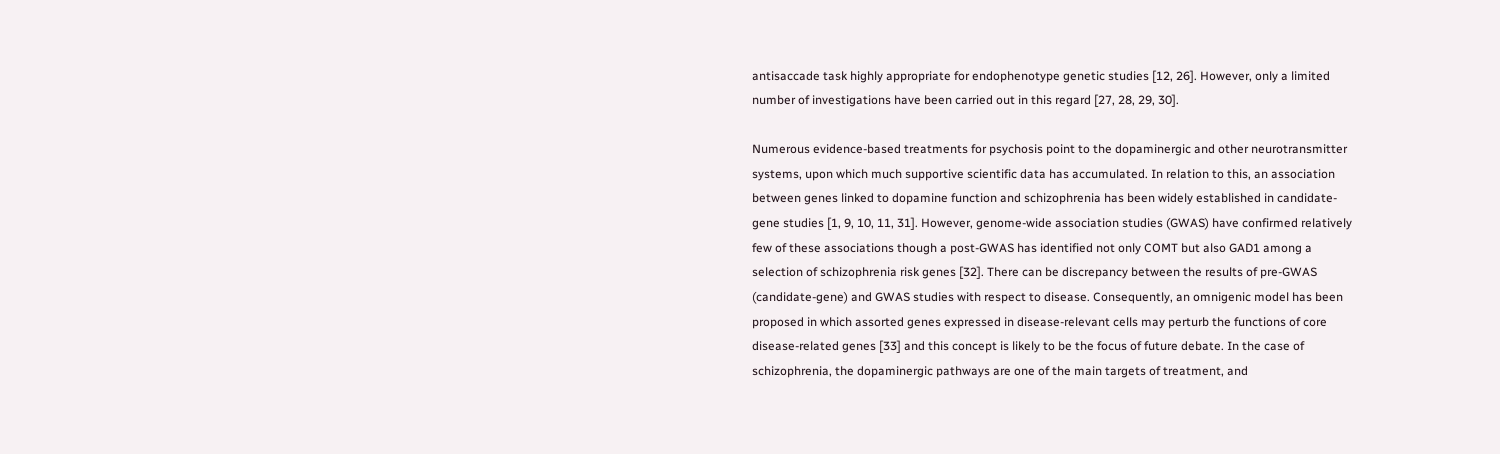antisaccade task highly appropriate for endophenotype genetic studies [12, 26]. However, only a limited number of investigations have been carried out in this regard [27, 28, 29, 30].

Numerous evidence-based treatments for psychosis point to the dopaminergic and other neurotransmitter systems, upon which much supportive scientific data has accumulated. In relation to this, an association between genes linked to dopamine function and schizophrenia has been widely established in candidate-gene studies [1, 9, 10, 11, 31]. However, genome-wide association studies (GWAS) have confirmed relatively few of these associations though a post-GWAS has identified not only COMT but also GAD1 among a selection of schizophrenia risk genes [32]. There can be discrepancy between the results of pre-GWAS (candidate-gene) and GWAS studies with respect to disease. Consequently, an omnigenic model has been proposed in which assorted genes expressed in disease-relevant cells may perturb the functions of core disease-related genes [33] and this concept is likely to be the focus of future debate. In the case of schizophrenia, the dopaminergic pathways are one of the main targets of treatment, and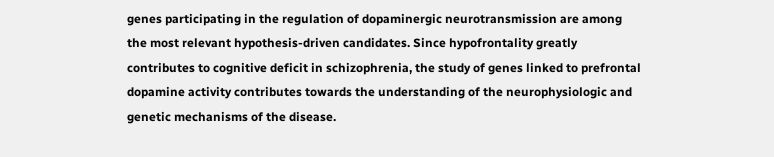genes participating in the regulation of dopaminergic neurotransmission are among the most relevant hypothesis-driven candidates. Since hypofrontality greatly contributes to cognitive deficit in schizophrenia, the study of genes linked to prefrontal dopamine activity contributes towards the understanding of the neurophysiologic and genetic mechanisms of the disease.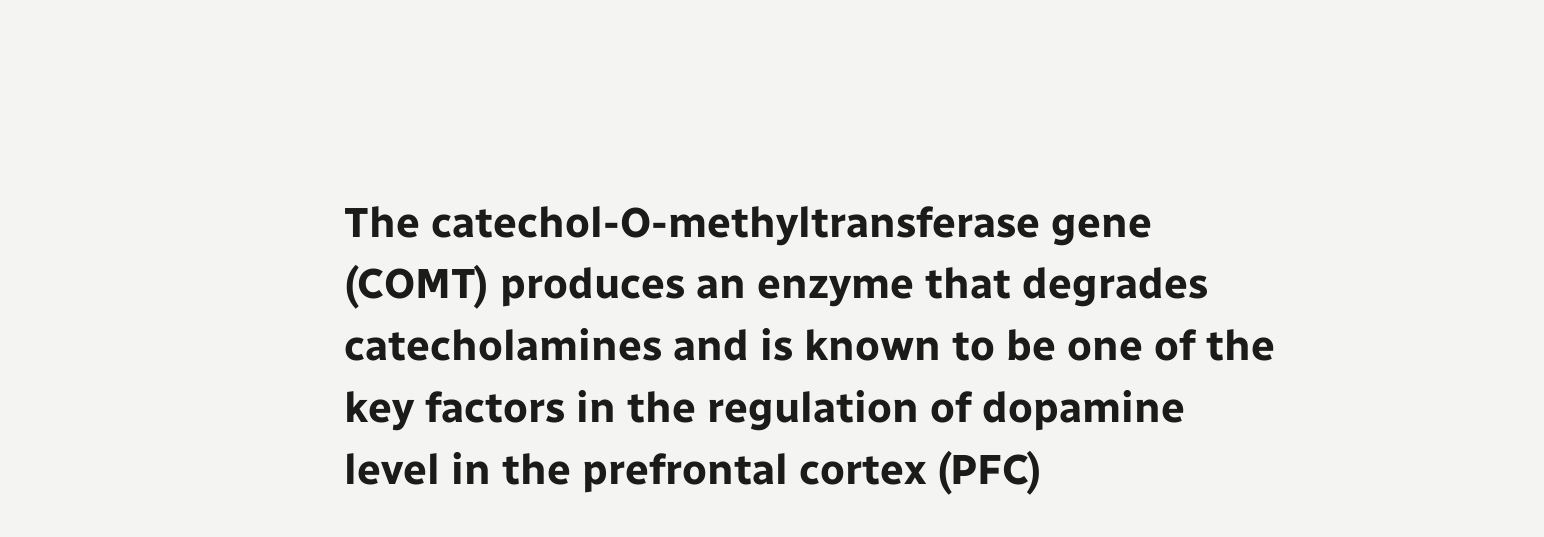The catechol-O-methyltransferase gene (COMT) produces an enzyme that degrades catecholamines and is known to be one of the key factors in the regulation of dopamine level in the prefrontal cortex (PFC)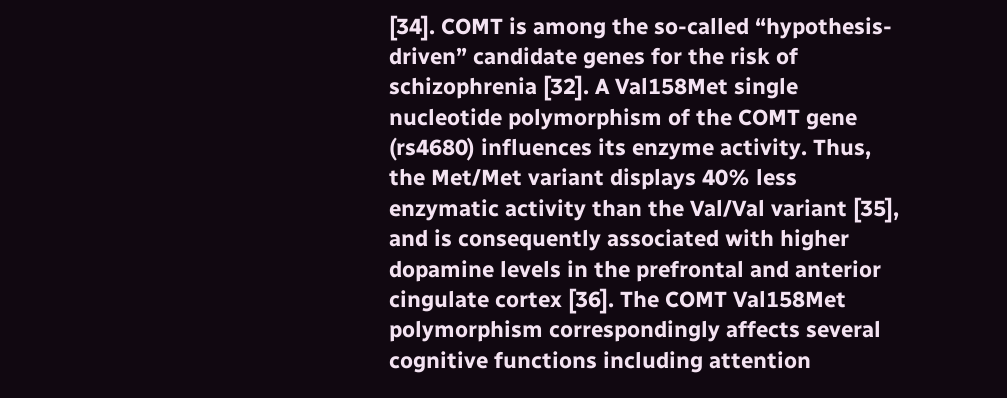[34]. COMT is among the so-called “hypothesis-driven” candidate genes for the risk of schizophrenia [32]. A Val158Met single nucleotide polymorphism of the COMT gene (rs4680) influences its enzyme activity. Thus, the Met/Met variant displays 40% less enzymatic activity than the Val/Val variant [35], and is consequently associated with higher dopamine levels in the prefrontal and anterior cingulate cortex [36]. The COMT Val158Met polymorphism correspondingly affects several cognitive functions including attention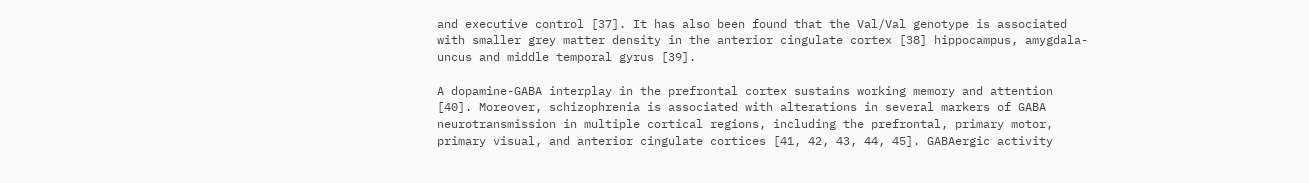and executive control [37]. It has also been found that the Val/Val genotype is associated with smaller grey matter density in the anterior cingulate cortex [38] hippocampus, amygdala-uncus and middle temporal gyrus [39].

A dopamine-GABA interplay in the prefrontal cortex sustains working memory and attention [40]. Moreover, schizophrenia is associated with alterations in several markers of GABA neurotransmission in multiple cortical regions, including the prefrontal, primary motor, primary visual, and anterior cingulate cortices [41, 42, 43, 44, 45]. GABAergic activity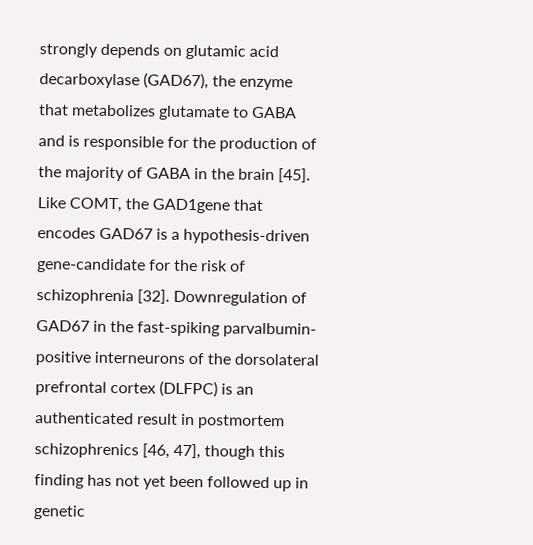strongly depends on glutamic acid decarboxylase (GAD67), the enzyme that metabolizes glutamate to GABA and is responsible for the production of the majority of GABA in the brain [45]. Like COMT, the GAD1gene that encodes GAD67 is a hypothesis-driven gene-candidate for the risk of schizophrenia [32]. Downregulation of GAD67 in the fast-spiking parvalbumin-positive interneurons of the dorsolateral prefrontal cortex (DLFPC) is an authenticated result in postmortem schizophrenics [46, 47], though this finding has not yet been followed up in genetic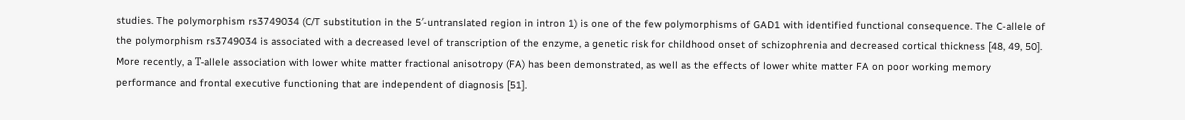studies. The polymorphism rs3749034 (C/T substitution in the 5′-untranslated region in intron 1) is one of the few polymorphisms of GAD1 with identified functional consequence. The C-allele of the polymorphism rs3749034 is associated with a decreased level of transcription of the enzyme, a genetic risk for childhood onset of schizophrenia and decreased cortical thickness [48, 49, 50]. More recently, a Т-allele association with lower white matter fractional anisotropy (FA) has been demonstrated, as well as the effects of lower white matter FA on poor working memory performance and frontal executive functioning that are independent of diagnosis [51].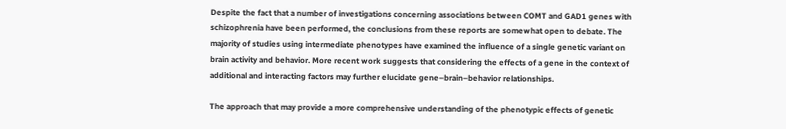Despite the fact that a number of investigations concerning associations between COMT and GAD1 genes with schizophrenia have been performed, the conclusions from these reports are somewhat open to debate. The majority of studies using intermediate phenotypes have examined the influence of a single genetic variant on brain activity and behavior. More recent work suggests that considering the effects of a gene in the context of additional and interacting factors may further elucidate gene–brain–behavior relationships.

The approach that may provide a more comprehensive understanding of the phenotypic effects of genetic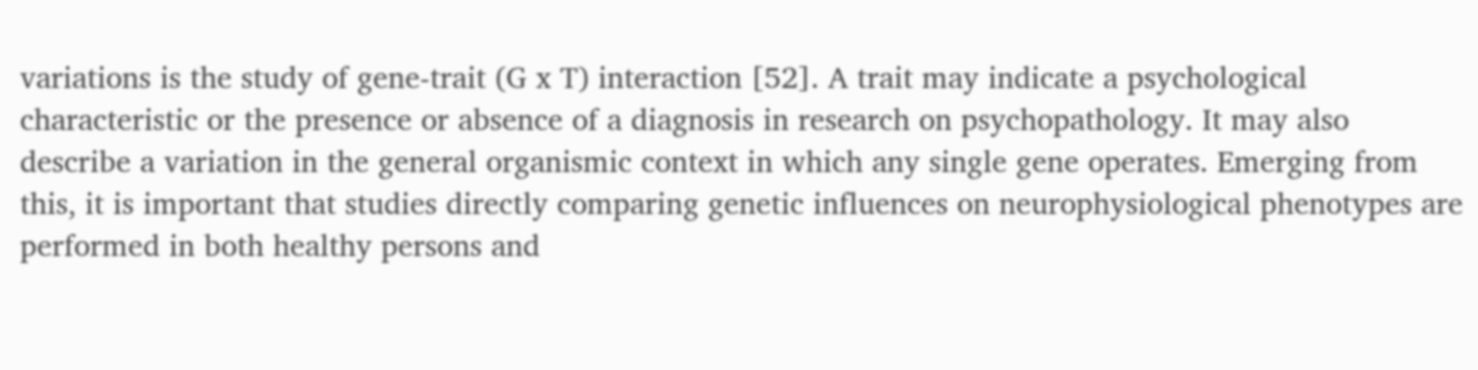variations is the study of gene-trait (G x T) interaction [52]. A trait may indicate a psychological characteristic or the presence or absence of a diagnosis in research on psychopathology. It may also describe a variation in the general organismic context in which any single gene operates. Emerging from this, it is important that studies directly comparing genetic influences on neurophysiological phenotypes are performed in both healthy persons and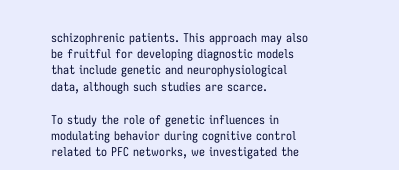schizophrenic patients. This approach may also be fruitful for developing diagnostic models that include genetic and neurophysiological data, although such studies are scarce.

To study the role of genetic influences in modulating behavior during cognitive control related to PFC networks, we investigated the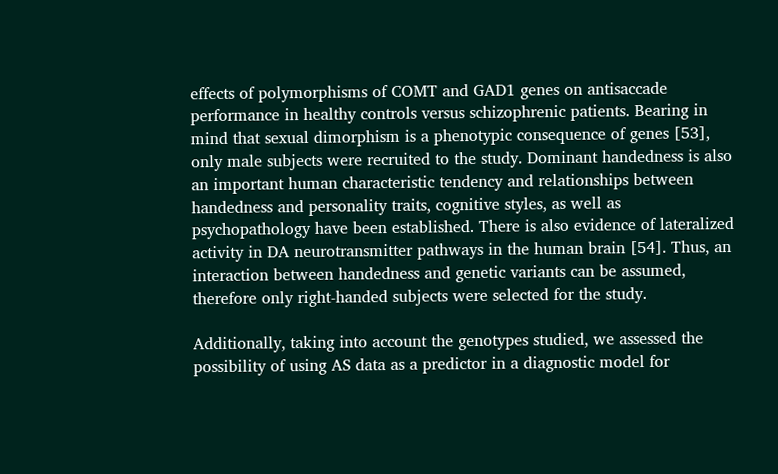effects of polymorphisms of COMT and GAD1 genes on antisaccade performance in healthy controls versus schizophrenic patients. Bearing in mind that sexual dimorphism is a phenotypic consequence of genes [53], only male subjects were recruited to the study. Dominant handedness is also an important human characteristic tendency and relationships between handedness and personality traits, cognitive styles, as well as psychopathology have been established. There is also evidence of lateralized activity in DA neurotransmitter pathways in the human brain [54]. Thus, an interaction between handedness and genetic variants can be assumed, therefore only right-handed subjects were selected for the study.

Additionally, taking into account the genotypes studied, we assessed the possibility of using AS data as a predictor in a diagnostic model for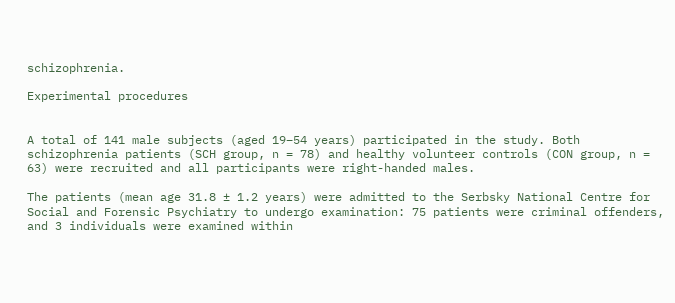schizophrenia.

Experimental procedures


A total of 141 male subjects (aged 19–54 years) participated in the study. Both schizophrenia patients (SCH group, n = 78) and healthy volunteer controls (CON group, n = 63) were recruited and all participants were right-handed males.

The patients (mean age 31.8 ± 1.2 years) were admitted to the Serbsky National Centre for Social and Forensic Psychiatry to undergo examination: 75 patients were criminal offenders, and 3 individuals were examined within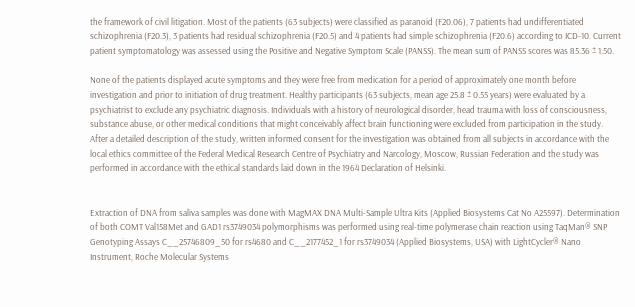the framework of civil litigation. Most of the patients (63 subjects) were classified as paranoid (F20.06), 7 patients had undifferentiated schizophrenia (F20.3), 3 patients had residual schizophrenia (F20.5) and 4 patients had simple schizophrenia (F20.6) according to ICD-10. Current patient symptomatology was assessed using the Positive and Negative Symptom Scale (PANSS). The mean sum of PANSS scores was 85.36 ± 1.50.

None of the patients displayed acute symptoms and they were free from medication for a period of approximately one month before investigation and prior to initiation of drug treatment. Healthy participants (63 subjects, mean age 25.8 ± 0.55 years) were evaluated by a psychiatrist to exclude any psychiatric diagnosis. Individuals with a history of neurological disorder, head trauma with loss of consciousness, substance abuse, or other medical conditions that might conceivably affect brain functioning were excluded from participation in the study. After a detailed description of the study, written informed consent for the investigation was obtained from all subjects in accordance with the local ethics committee of the Federal Medical Research Centre of Psychiatry and Narcology, Moscow, Russian Federation and the study was performed in accordance with the ethical standards laid down in the 1964 Declaration of Helsinki.


Extraction of DNA from saliva samples was done with MagMAX DNA Multi-Sample Ultra Kits (Applied Biosystems Cat No A25597). Determination of both COMT Val158Met and GAD1 rs3749034 polymorphisms was performed using real-time polymerase chain reaction using TaqMan® SNP Genotyping Assays C__25746809_50 for rs4680 and C__2177452_1 for rs3749034 (Applied Biosystems, USA) with LightCycler® Nano Instrument, Roche Molecular Systems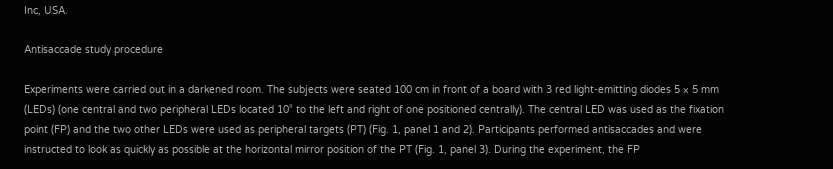Inc, USA.

Antisaccade study procedure

Experiments were carried out in a darkened room. The subjects were seated 100 cm in front of a board with 3 red light-emitting diodes 5 × 5 mm (LEDs) (one central and two peripheral LEDs located 10° to the left and right of one positioned centrally). The central LED was used as the fixation point (FP) and the two other LEDs were used as peripheral targets (PT) (Fig. 1, panel 1 and 2). Participants performed antisaccades and were instructed to look as quickly as possible at the horizontal mirror position of the PT (Fig. 1, panel 3). During the experiment, the FP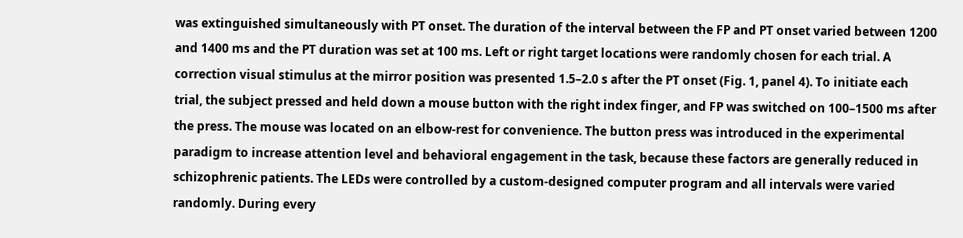was extinguished simultaneously with PT onset. The duration of the interval between the FP and PT onset varied between 1200 and 1400 ms and the PT duration was set at 100 ms. Left or right target locations were randomly chosen for each trial. A correction visual stimulus at the mirror position was presented 1.5–2.0 s after the PT onset (Fig. 1, panel 4). To initiate each trial, the subject pressed and held down a mouse button with the right index finger, and FP was switched on 100–1500 ms after the press. The mouse was located on an elbow-rest for convenience. The button press was introduced in the experimental paradigm to increase attention level and behavioral engagement in the task, because these factors are generally reduced in schizophrenic patients. The LEDs were controlled by a custom-designed computer program and all intervals were varied randomly. During every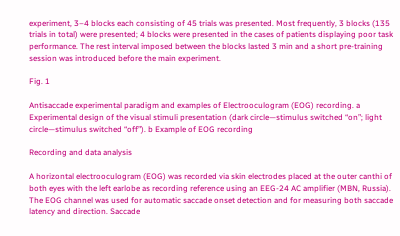experiment, 3–4 blocks each consisting of 45 trials was presented. Most frequently, 3 blocks (135 trials in total) were presented; 4 blocks were presented in the cases of patients displaying poor task performance. The rest interval imposed between the blocks lasted 3 min and a short pre-training session was introduced before the main experiment.

Fig. 1

Antisaccade experimental paradigm and examples of Electrooculogram (EOG) recording. a Experimental design of the visual stimuli presentation (dark circle—stimulus switched “on”; light circle—stimulus switched “off”). b Example of EOG recording

Recording and data analysis

A horizontal electrooculogram (EOG) was recorded via skin electrodes placed at the outer canthi of both eyes with the left earlobe as recording reference using an EEG-24 AC amplifier (MBN, Russia). The EOG channel was used for automatic saccade onset detection and for measuring both saccade latency and direction. Saccade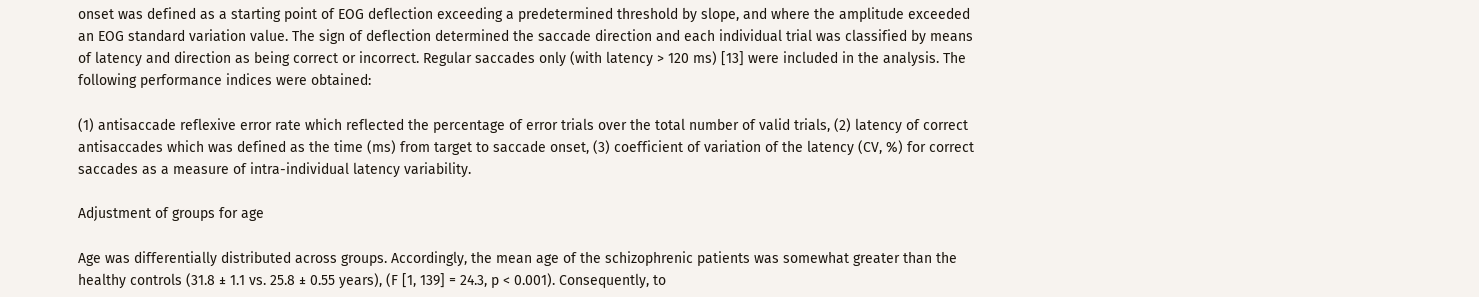onset was defined as a starting point of EOG deflection exceeding a predetermined threshold by slope, and where the amplitude exceeded an EOG standard variation value. The sign of deflection determined the saccade direction and each individual trial was classified by means of latency and direction as being correct or incorrect. Regular saccades only (with latency > 120 ms) [13] were included in the analysis. The following performance indices were obtained:

(1) antisaccade reflexive error rate which reflected the percentage of error trials over the total number of valid trials, (2) latency of correct antisaccades which was defined as the time (ms) from target to saccade onset, (3) coefficient of variation of the latency (CV, %) for correct saccades as a measure of intra-individual latency variability.

Adjustment of groups for age

Age was differentially distributed across groups. Accordingly, the mean age of the schizophrenic patients was somewhat greater than the healthy controls (31.8 ± 1.1 vs. 25.8 ± 0.55 years), (F [1, 139] = 24.3, p < 0.001). Consequently, to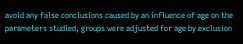avoid any false conclusions caused by an influence of age on the parameters studied, groups were adjusted for age by exclusion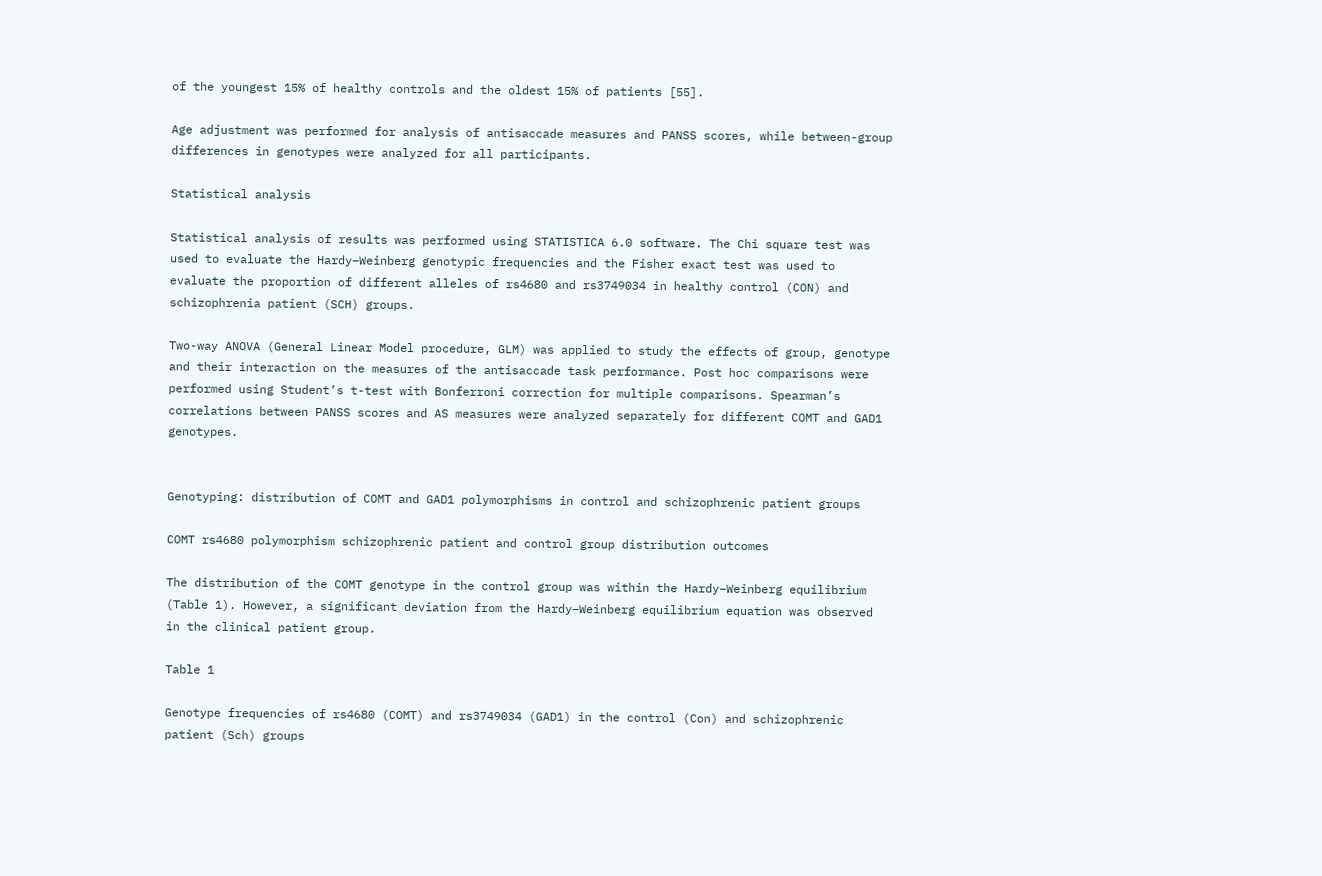of the youngest 15% of healthy controls and the oldest 15% of patients [55].

Age adjustment was performed for analysis of antisaccade measures and PANSS scores, while between-group differences in genotypes were analyzed for all participants.

Statistical analysis

Statistical analysis of results was performed using STATISTICA 6.0 software. The Chi square test was used to evaluate the Hardy–Weinberg genotypic frequencies and the Fisher exact test was used to evaluate the proportion of different alleles of rs4680 and rs3749034 in healthy control (CON) and schizophrenia patient (SCH) groups.

Two-way ANOVA (General Linear Model procedure, GLM) was applied to study the effects of group, genotype and their interaction on the measures of the antisaccade task performance. Post hoc comparisons were performed using Student’s t-test with Bonferroni correction for multiple comparisons. Spearman’s correlations between PANSS scores and AS measures were analyzed separately for different COMT and GAD1 genotypes.


Genotyping: distribution of COMT and GAD1 polymorphisms in control and schizophrenic patient groups

COMT rs4680 polymorphism schizophrenic patient and control group distribution outcomes

The distribution of the COMT genotype in the control group was within the Hardy–Weinberg equilibrium (Table 1). However, a significant deviation from the Hardy–Weinberg equilibrium equation was observed in the clinical patient group.

Table 1

Genotype frequencies of rs4680 (COMT) and rs3749034 (GAD1) in the control (Con) and schizophrenic patient (Sch) groups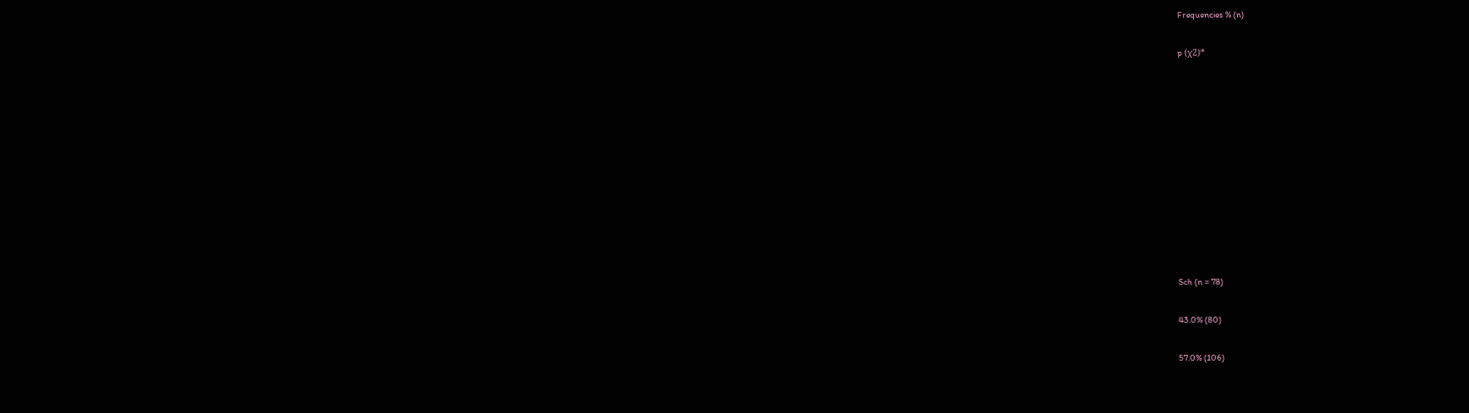Frequencies % (n)

p (χ2)*











Sch (n = 78)

43.0% (80)

57.0% (106)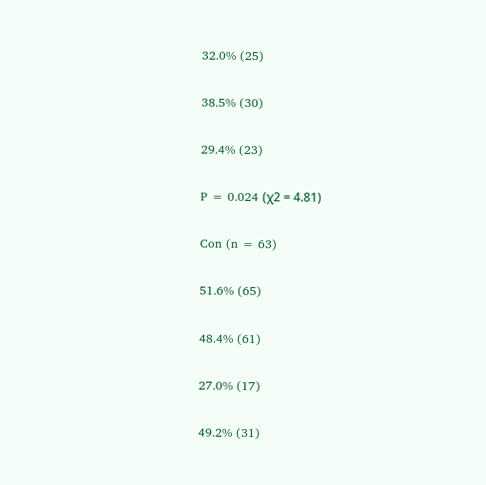32.0% (25)

38.5% (30)

29.4% (23)

P = 0.024 (χ2 = 4.81)

Con (n = 63)

51.6% (65)

48.4% (61)

27.0% (17)

49.2% (31)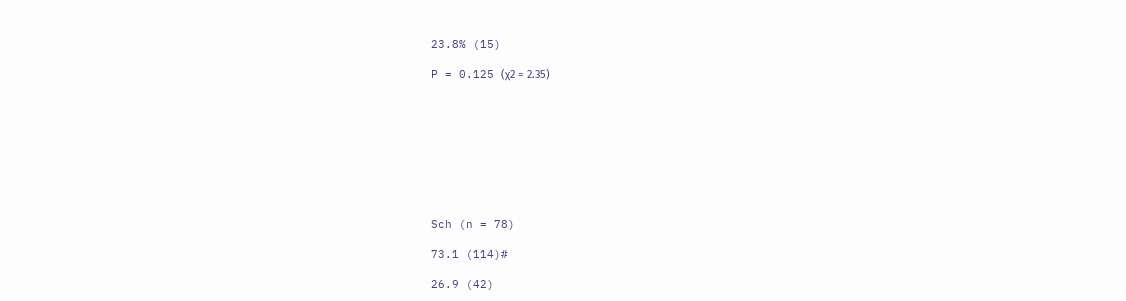23.8% (15)

P = 0.125 (χ2 = 2.35)









Sch (n = 78)

73.1 (114)#

26.9 (42)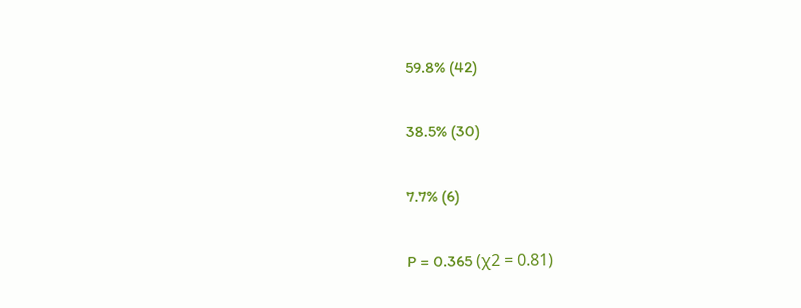59.8% (42)

38.5% (30)

7.7% (6)

P = 0.365 (χ2 = 0.81)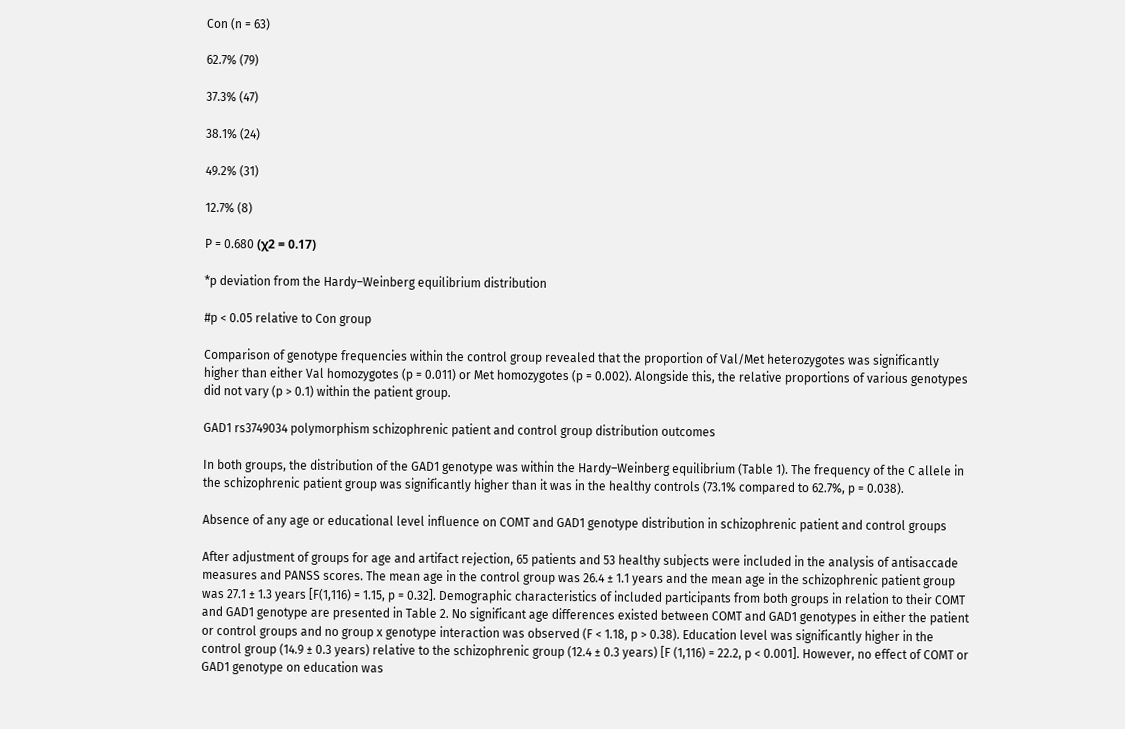Con (n = 63)

62.7% (79)

37.3% (47)

38.1% (24)

49.2% (31)

12.7% (8)

P = 0.680 (χ2 = 0.17)

*p deviation from the Hardy–Weinberg equilibrium distribution

#p < 0.05 relative to Con group

Comparison of genotype frequencies within the control group revealed that the proportion of Val/Met heterozygotes was significantly higher than either Val homozygotes (p = 0.011) or Met homozygotes (p = 0.002). Alongside this, the relative proportions of various genotypes did not vary (p > 0.1) within the patient group.

GAD1 rs3749034 polymorphism schizophrenic patient and control group distribution outcomes

In both groups, the distribution of the GAD1 genotype was within the Hardy–Weinberg equilibrium (Table 1). The frequency of the C allele in the schizophrenic patient group was significantly higher than it was in the healthy controls (73.1% compared to 62.7%, p = 0.038).

Absence of any age or educational level influence on COMT and GAD1 genotype distribution in schizophrenic patient and control groups

After adjustment of groups for age and artifact rejection, 65 patients and 53 healthy subjects were included in the analysis of antisaccade measures and PANSS scores. The mean age in the control group was 26.4 ± 1.1 years and the mean age in the schizophrenic patient group was 27.1 ± 1.3 years [F(1,116) = 1.15, p = 0.32]. Demographic characteristics of included participants from both groups in relation to their COMT and GAD1 genotype are presented in Table 2. No significant age differences existed between COMT and GAD1 genotypes in either the patient or control groups and no group x genotype interaction was observed (F < 1.18, p > 0.38). Education level was significantly higher in the control group (14.9 ± 0.3 years) relative to the schizophrenic group (12.4 ± 0.3 years) [F (1,116) = 22.2, p < 0.001]. However, no effect of COMT or GAD1 genotype on education was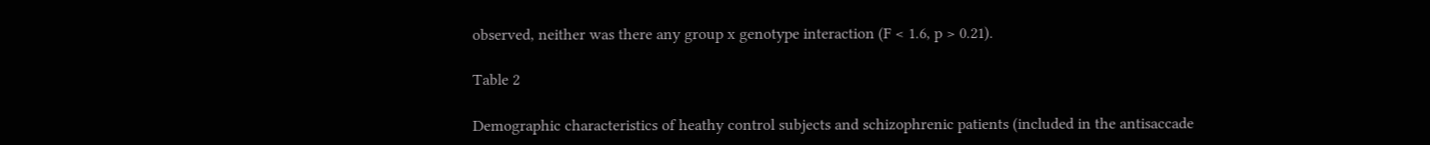observed, neither was there any group x genotype interaction (F < 1.6, p > 0.21).

Table 2

Demographic characteristics of heathy control subjects and schizophrenic patients (included in the antisaccade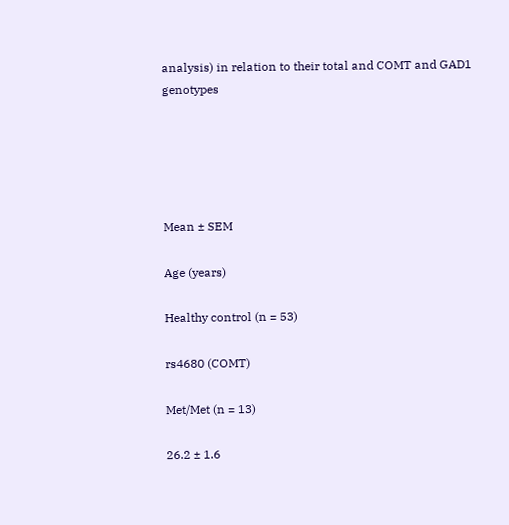analysis) in relation to their total and COMT and GAD1 genotypes





Mean ± SEM

Age (years)

Healthy control (n = 53)

rs4680 (COMT)

Met/Met (n = 13)

26.2 ± 1.6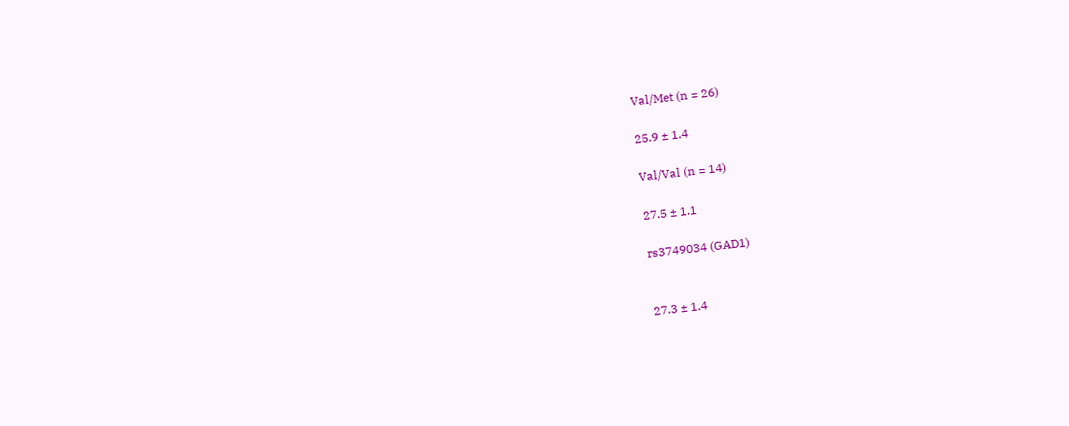Val/Met (n = 26)

25.9 ± 1.4

Val/Val (n = 14)

27.5 ± 1.1

rs3749034 (GAD1)


27.3 ± 1.4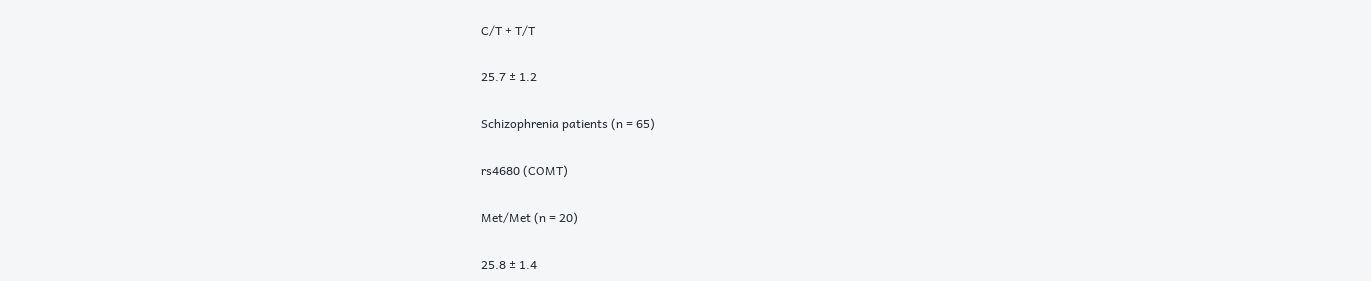C/T + T/T

25.7 ± 1.2

Schizophrenia patients (n = 65)

rs4680 (COMT)

Met/Met (n = 20)

25.8 ± 1.4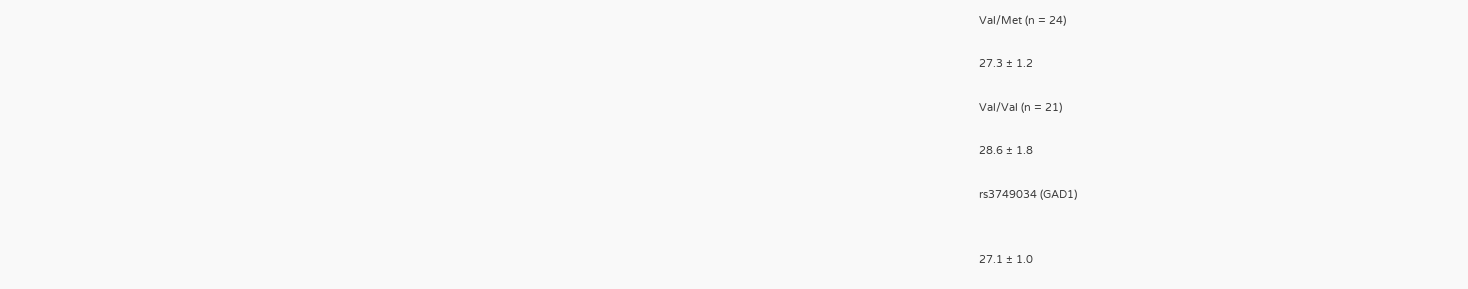Val/Met (n = 24)

27.3 ± 1.2

Val/Val (n = 21)

28.6 ± 1.8

rs3749034 (GAD1)


27.1 ± 1.0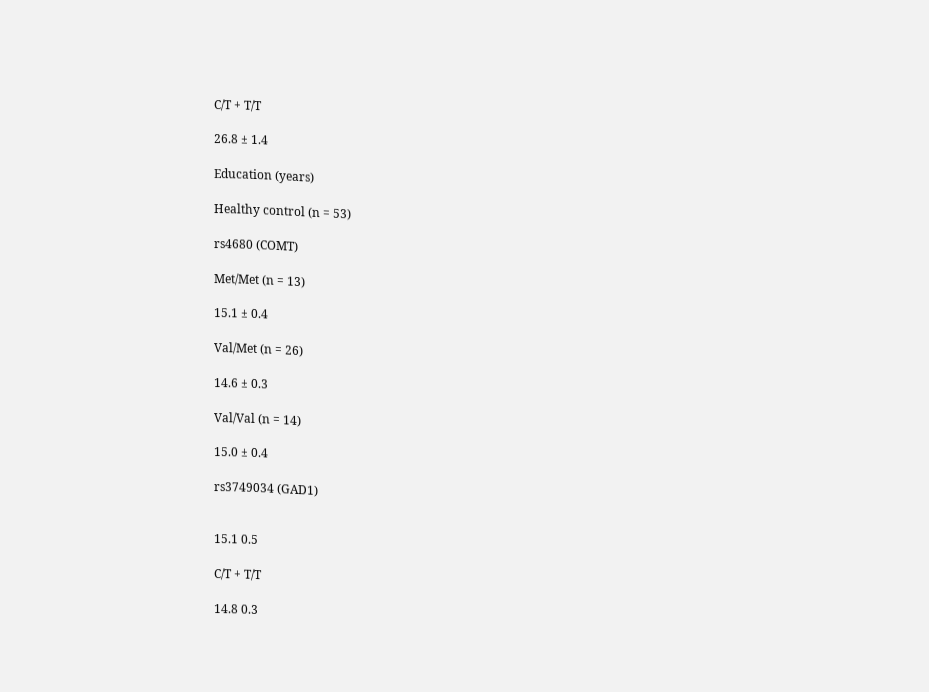C/T + T/T

26.8 ± 1.4

Education (years)

Healthy control (n = 53)

rs4680 (COMT)

Met/Met (n = 13)

15.1 ± 0.4

Val/Met (n = 26)

14.6 ± 0.3

Val/Val (n = 14)

15.0 ± 0.4

rs3749034 (GAD1)


15.1 0.5

C/T + T/T

14.8 0.3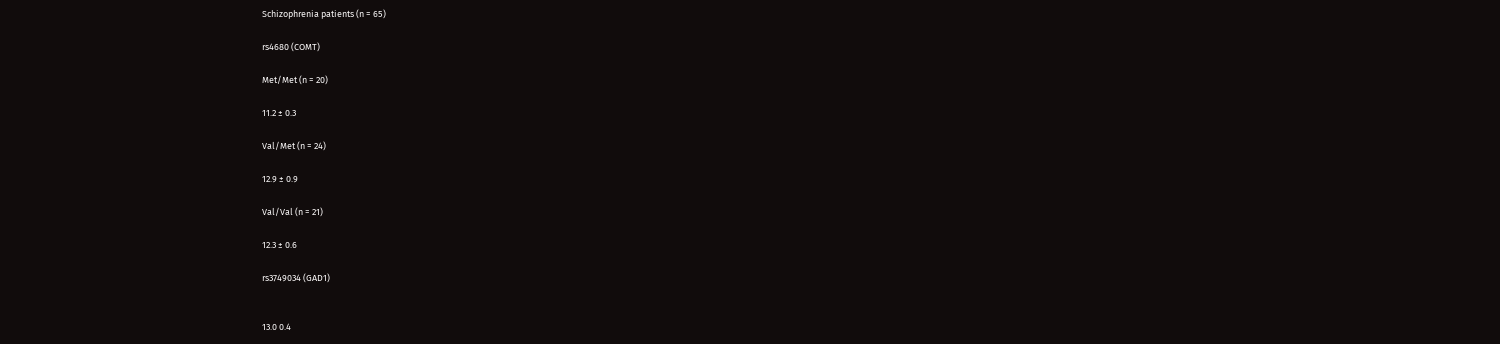Schizophrenia patients (n = 65)

rs4680 (COMT)

Met/Met (n = 20)

11.2 ± 0.3

Val/Met (n = 24)

12.9 ± 0.9

Val/Val (n = 21)

12.3 ± 0.6

rs3749034 (GAD1)


13.0 0.4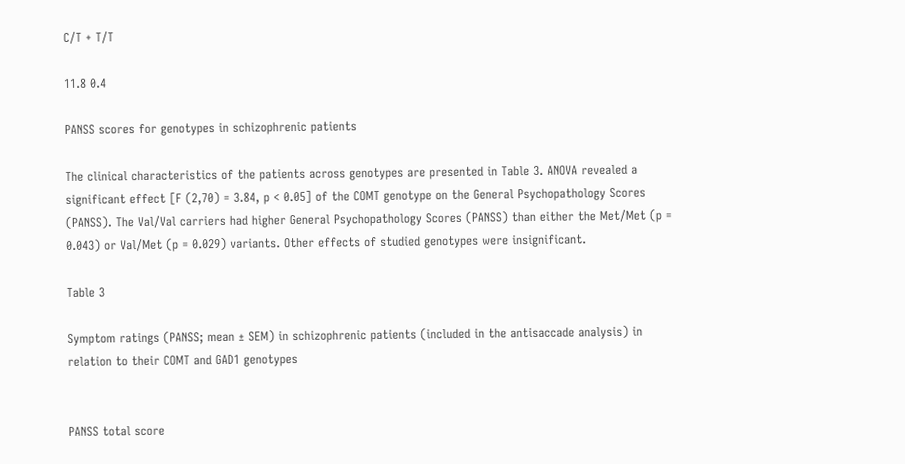C/T + T/T

11.8 0.4

PANSS scores for genotypes in schizophrenic patients

The clinical characteristics of the patients across genotypes are presented in Table 3. ANOVA revealed a significant effect [F (2,70) = 3.84, p < 0.05] of the COMT genotype on the General Psychopathology Scores (PANSS). The Val/Val carriers had higher General Psychopathology Scores (PANSS) than either the Met/Met (p = 0.043) or Val/Met (p = 0.029) variants. Other effects of studied genotypes were insignificant.

Table 3

Symptom ratings (PANSS; mean ± SEM) in schizophrenic patients (included in the antisaccade analysis) in relation to their COMT and GAD1 genotypes


PANSS total score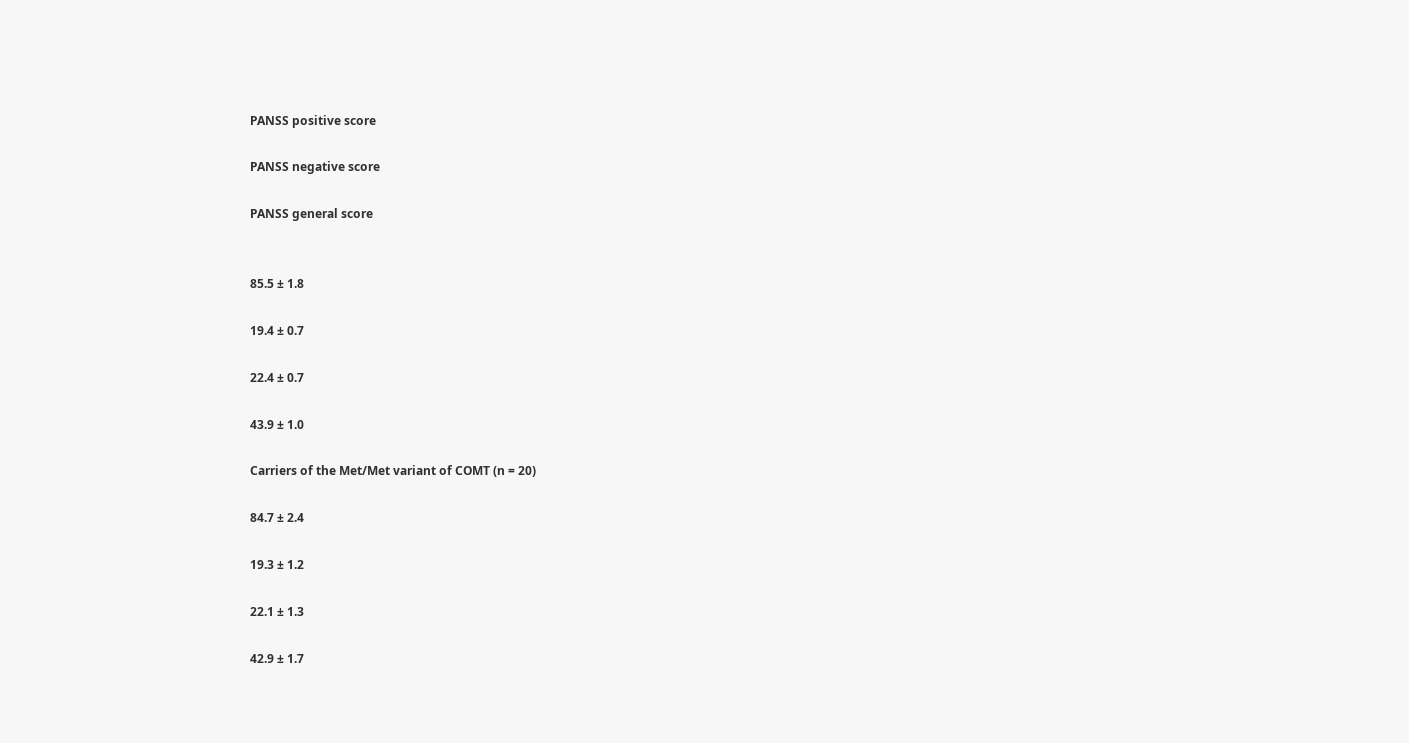PANSS positive score

PANSS negative score

PANSS general score


85.5 ± 1.8

19.4 ± 0.7

22.4 ± 0.7

43.9 ± 1.0

Carriers of the Met/Met variant of COMT (n = 20)

84.7 ± 2.4

19.3 ± 1.2

22.1 ± 1.3

42.9 ± 1.7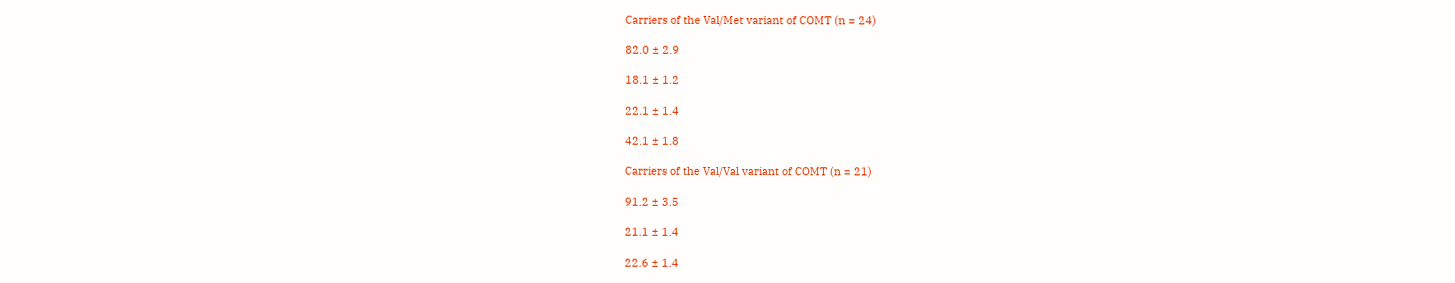Carriers of the Val/Met variant of COMT (n = 24)

82.0 ± 2.9

18.1 ± 1.2

22.1 ± 1.4

42.1 ± 1.8

Carriers of the Val/Val variant of COMT (n = 21)

91.2 ± 3.5

21.1 ± 1.4

22.6 ± 1.4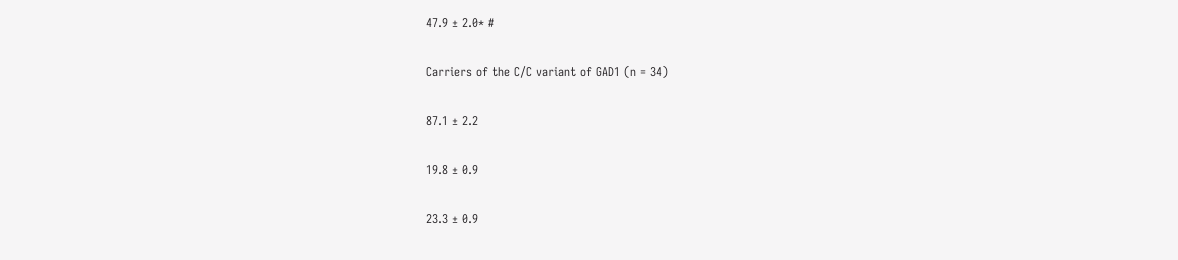47.9 ± 2.0* #

Carriers of the C/C variant of GAD1 (n = 34)

87.1 ± 2.2

19.8 ± 0.9

23.3 ± 0.9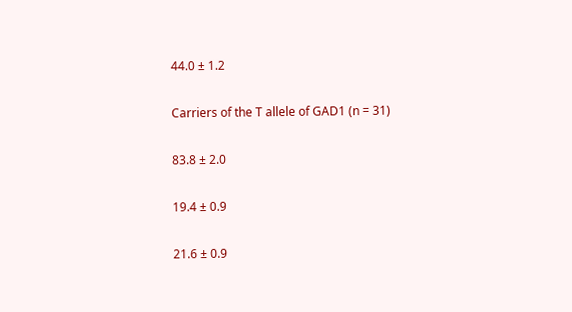44.0 ± 1.2

Carriers of the T allele of GAD1 (n = 31)

83.8 ± 2.0

19.4 ± 0.9

21.6 ± 0.9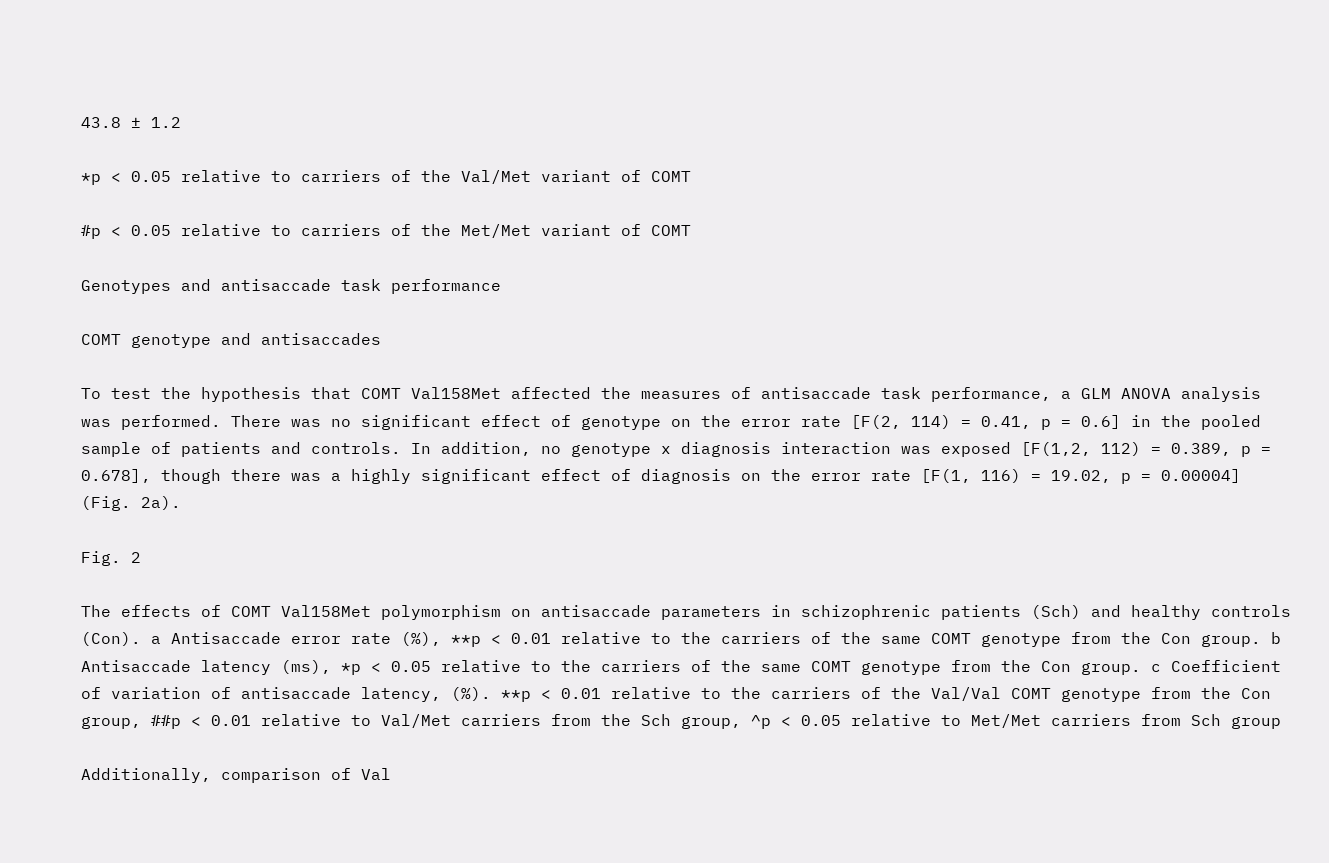43.8 ± 1.2

*p < 0.05 relative to carriers of the Val/Met variant of COMT

#p < 0.05 relative to carriers of the Met/Met variant of COMT

Genotypes and antisaccade task performance

COMT genotype and antisaccades

To test the hypothesis that COMT Val158Met affected the measures of antisaccade task performance, a GLM ANOVA analysis was performed. There was no significant effect of genotype on the error rate [F(2, 114) = 0.41, p = 0.6] in the pooled sample of patients and controls. In addition, no genotype x diagnosis interaction was exposed [F(1,2, 112) = 0.389, p = 0.678], though there was a highly significant effect of diagnosis on the error rate [F(1, 116) = 19.02, p = 0.00004] (Fig. 2a).

Fig. 2

The effects of COMT Val158Met polymorphism on antisaccade parameters in schizophrenic patients (Sch) and healthy controls (Con). a Antisaccade error rate (%), **p < 0.01 relative to the carriers of the same COMT genotype from the Con group. b Antisaccade latency (ms), *p < 0.05 relative to the carriers of the same COMT genotype from the Con group. c Coefficient of variation of antisaccade latency, (%). **p < 0.01 relative to the carriers of the Val/Val COMT genotype from the Con group, ##p < 0.01 relative to Val/Met carriers from the Sch group, ^p < 0.05 relative to Met/Met carriers from Sch group

Additionally, comparison of Val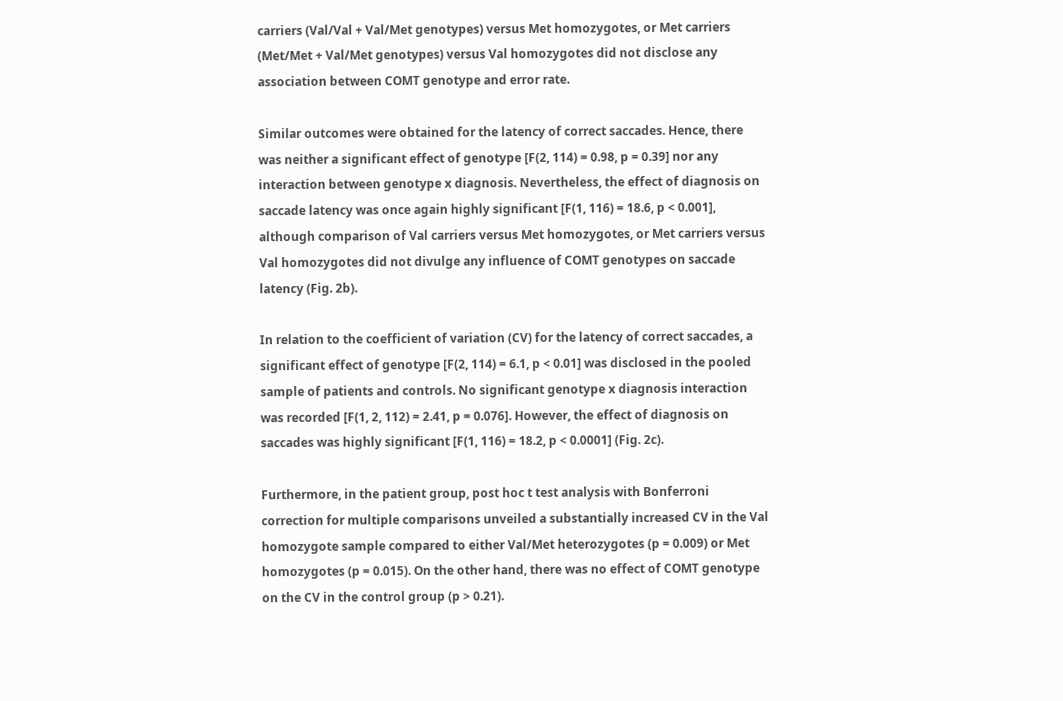carriers (Val/Val + Val/Met genotypes) versus Met homozygotes, or Met carriers (Met/Met + Val/Met genotypes) versus Val homozygotes did not disclose any association between COMT genotype and error rate.

Similar outcomes were obtained for the latency of correct saccades. Hence, there was neither a significant effect of genotype [F(2, 114) = 0.98, p = 0.39] nor any interaction between genotype x diagnosis. Nevertheless, the effect of diagnosis on saccade latency was once again highly significant [F(1, 116) = 18.6, p < 0.001], although comparison of Val carriers versus Met homozygotes, or Met carriers versus Val homozygotes did not divulge any influence of COMT genotypes on saccade latency (Fig. 2b).

In relation to the coefficient of variation (CV) for the latency of correct saccades, a significant effect of genotype [F(2, 114) = 6.1, p < 0.01] was disclosed in the pooled sample of patients and controls. No significant genotype x diagnosis interaction was recorded [F(1, 2, 112) = 2.41, p = 0.076]. However, the effect of diagnosis on saccades was highly significant [F(1, 116) = 18.2, p < 0.0001] (Fig. 2c).

Furthermore, in the patient group, post hoc t test analysis with Bonferroni correction for multiple comparisons unveiled a substantially increased CV in the Val homozygote sample compared to either Val/Met heterozygotes (p = 0.009) or Met homozygotes (p = 0.015). On the other hand, there was no effect of COMT genotype on the CV in the control group (p > 0.21).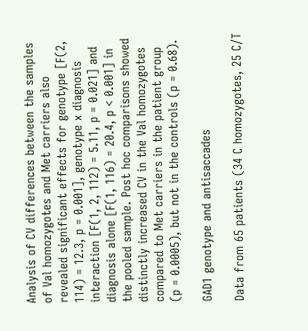Analysis of CV differences between the samples of Val homozygotes and Met carriers also revealed significant effects for genotype [F(2, 114) = 12.3, p = 0.001], genotype x diagnosis interaction [F(1, 2, 112) = 5.11, p = 0.021] and diagnosis alone [F(1, 116) = 20.4, p < 0.001] in the pooled sample. Post hoc comparisons showed distinctly increased CV in the Val homozygotes compared to Met carriers in the patient group (p = 0.0005), but not in the controls (p = 0.68).

GAD1 genotype and antisaccades

Data from 65 patients (34 C homozygotes, 25 C/T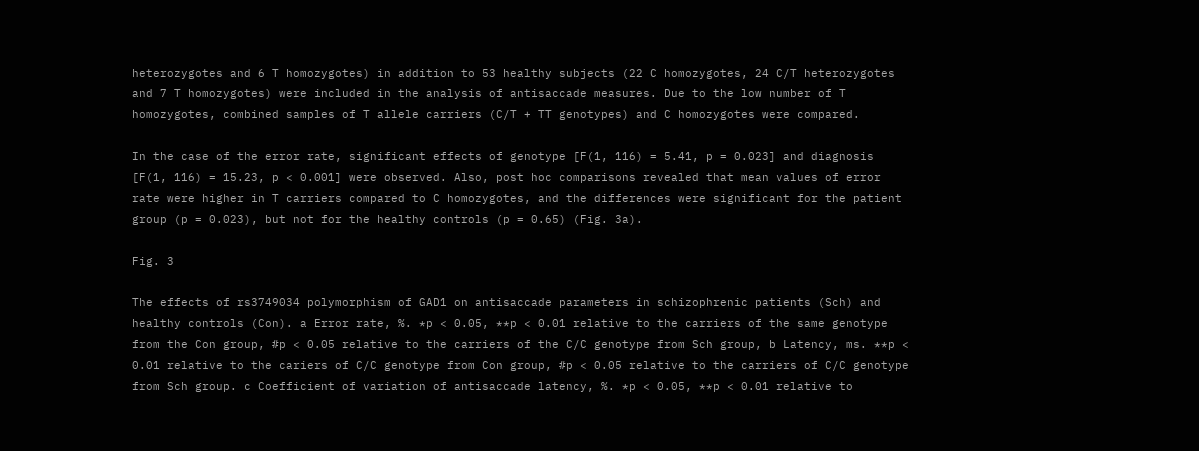heterozygotes and 6 T homozygotes) in addition to 53 healthy subjects (22 C homozygotes, 24 C/T heterozygotes and 7 T homozygotes) were included in the analysis of antisaccade measures. Due to the low number of T homozygotes, combined samples of T allele carriers (C/T + TT genotypes) and C homozygotes were compared.

In the case of the error rate, significant effects of genotype [F(1, 116) = 5.41, p = 0.023] and diagnosis [F(1, 116) = 15.23, p < 0.001] were observed. Also, post hoc comparisons revealed that mean values of error rate were higher in T carriers compared to C homozygotes, and the differences were significant for the patient group (p = 0.023), but not for the healthy controls (p = 0.65) (Fig. 3a).

Fig. 3

The effects of rs3749034 polymorphism of GAD1 on antisaccade parameters in schizophrenic patients (Sch) and healthy controls (Con). a Error rate, %. *p < 0.05, **p < 0.01 relative to the carriers of the same genotype from the Con group, #p < 0.05 relative to the carriers of the C/C genotype from Sch group, b Latency, ms. **p < 0.01 relative to the cariers of C/C genotype from Con group, #p < 0.05 relative to the carriers of C/C genotype from Sch group. c Coefficient of variation of antisaccade latency, %. *p < 0.05, **p < 0.01 relative to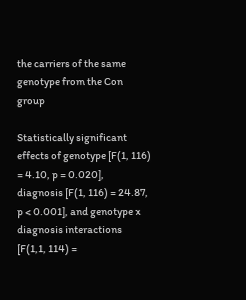the carriers of the same genotype from the Con group

Statistically significant effects of genotype [F(1, 116) = 4.10, p = 0.020], diagnosis [F(1, 116) = 24.87, p < 0.001], and genotype x diagnosis interactions [F(1,1, 114) =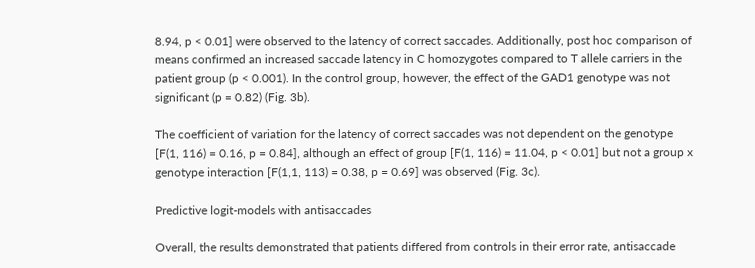8.94, p < 0.01] were observed to the latency of correct saccades. Additionally, post hoc comparison of means confirmed an increased saccade latency in C homozygotes compared to T allele carriers in the patient group (p < 0.001). In the control group, however, the effect of the GAD1 genotype was not significant (p = 0.82) (Fig. 3b).

The coefficient of variation for the latency of correct saccades was not dependent on the genotype [F(1, 116) = 0.16, p = 0.84], although an effect of group [F(1, 116) = 11.04, p < 0.01] but not a group x genotype interaction [F(1,1, 113) = 0.38, p = 0.69] was observed (Fig. 3c).

Predictive logit-models with antisaccades

Overall, the results demonstrated that patients differed from controls in their error rate, antisaccade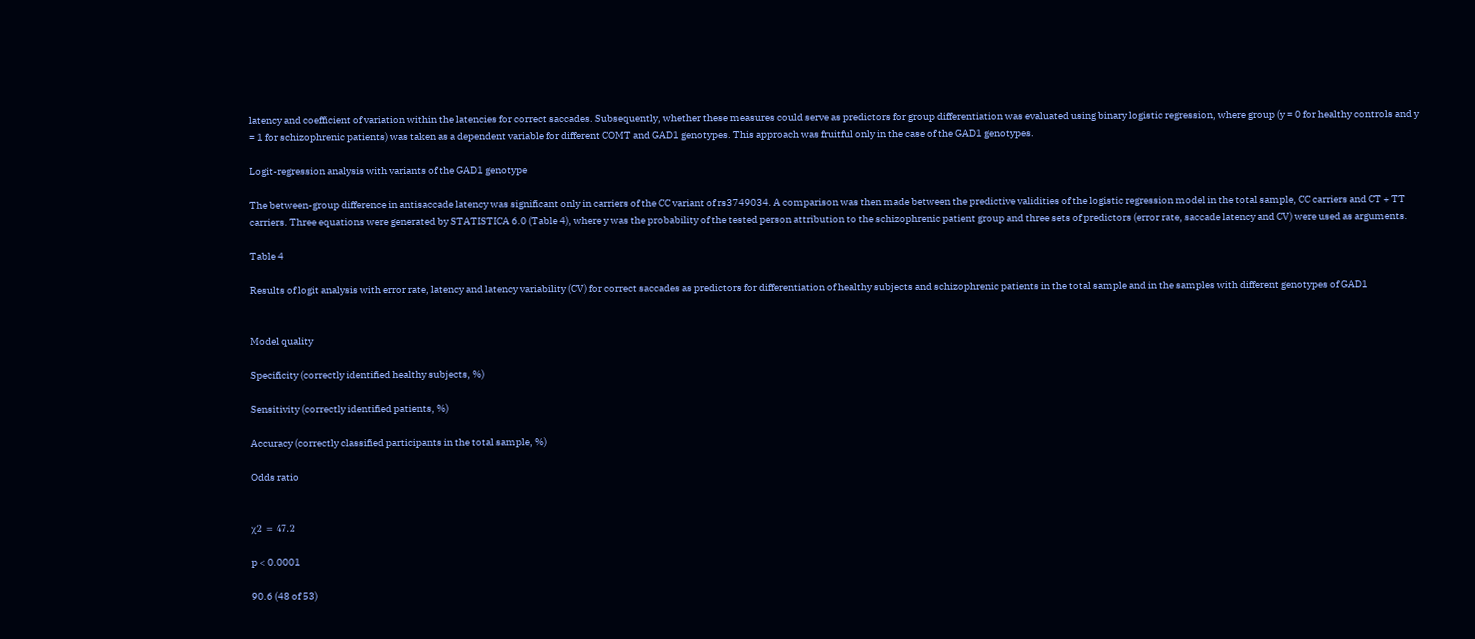latency and coefficient of variation within the latencies for correct saccades. Subsequently, whether these measures could serve as predictors for group differentiation was evaluated using binary logistic regression, where group (y = 0 for healthy controls and y = 1 for schizophrenic patients) was taken as a dependent variable for different COMT and GAD1 genotypes. This approach was fruitful only in the case of the GAD1 genotypes.

Logit-regression analysis with variants of the GAD1 genotype

The between-group difference in antisaccade latency was significant only in carriers of the CC variant of rs3749034. A comparison was then made between the predictive validities of the logistic regression model in the total sample, CC carriers and CT + TT carriers. Three equations were generated by STATISTICA 6.0 (Table 4), where y was the probability of the tested person attribution to the schizophrenic patient group and three sets of predictors (error rate, saccade latency and CV) were used as arguments.

Table 4

Results of logit analysis with error rate, latency and latency variability (CV) for correct saccades as predictors for differentiation of healthy subjects and schizophrenic patients in the total sample and in the samples with different genotypes of GAD1


Model quality

Specificity (correctly identified healthy subjects, %)

Sensitivity (correctly identified patients, %)

Accuracy (correctly classified participants in the total sample, %)

Odds ratio


χ2 = 47.2

p < 0.0001

90.6 (48 of 53)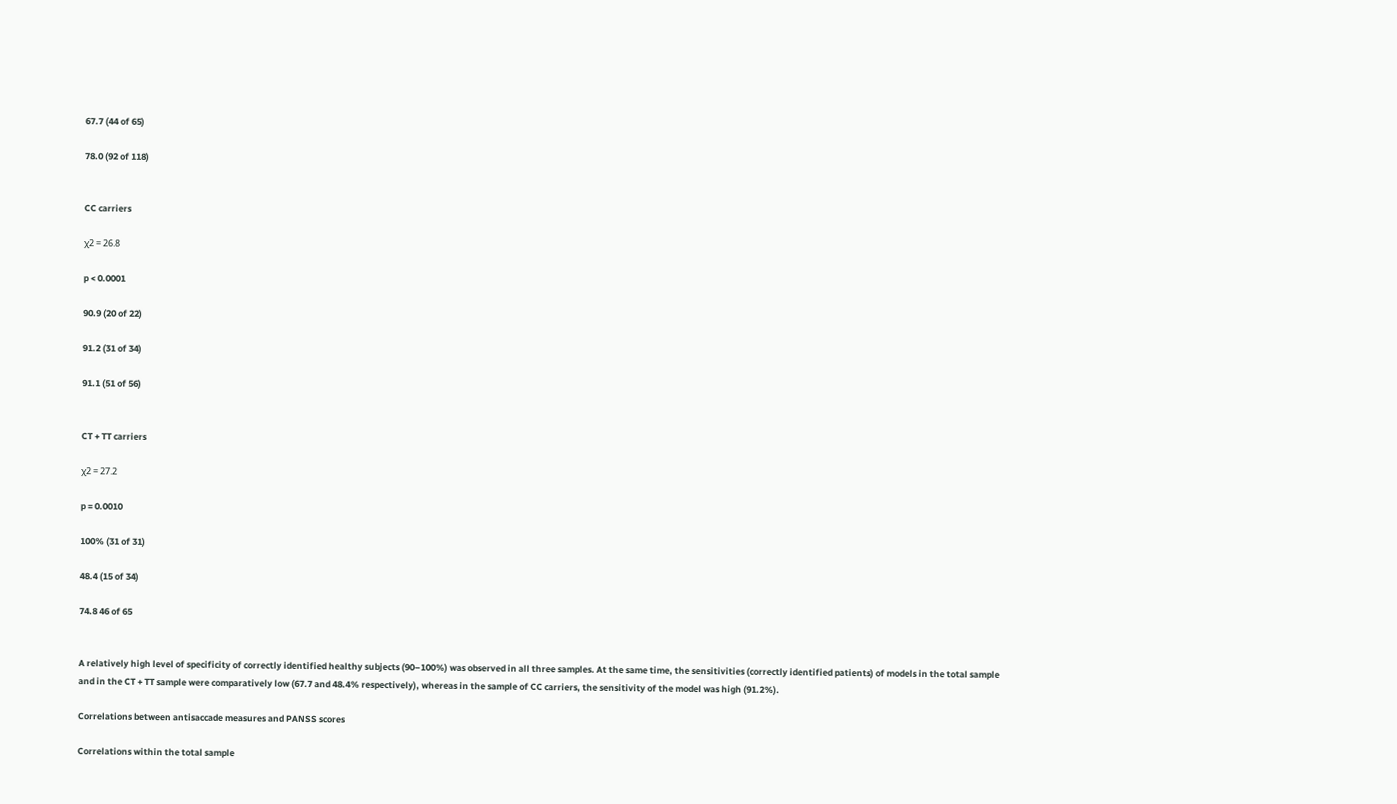67.7 (44 of 65)

78.0 (92 of 118)


CC carriers

χ2 = 26.8

p < 0.0001

90.9 (20 of 22)

91.2 (31 of 34)

91.1 (51 of 56)


CT + TT carriers

χ2 = 27.2

p = 0.0010

100% (31 of 31)

48.4 (15 of 34)

74.8 46 of 65


A relatively high level of specificity of correctly identified healthy subjects (90–100%) was observed in all three samples. At the same time, the sensitivities (correctly identified patients) of models in the total sample and in the CT + TT sample were comparatively low (67.7 and 48.4% respectively), whereas in the sample of CC carriers, the sensitivity of the model was high (91.2%).

Correlations between antisaccade measures and PANSS scores

Correlations within the total sample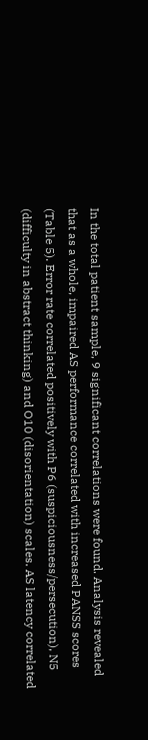In the total patient sample, 9 significant correlations were found. Analysis revealed that as a whole, impaired AS performance correlated with increased PANSS scores (Table 5). Error rate correlated positively with P6 (suspiciousness/persecution), N5 (difficulty in abstract thinking) and O10 (disorientation) scales. AS latency correlated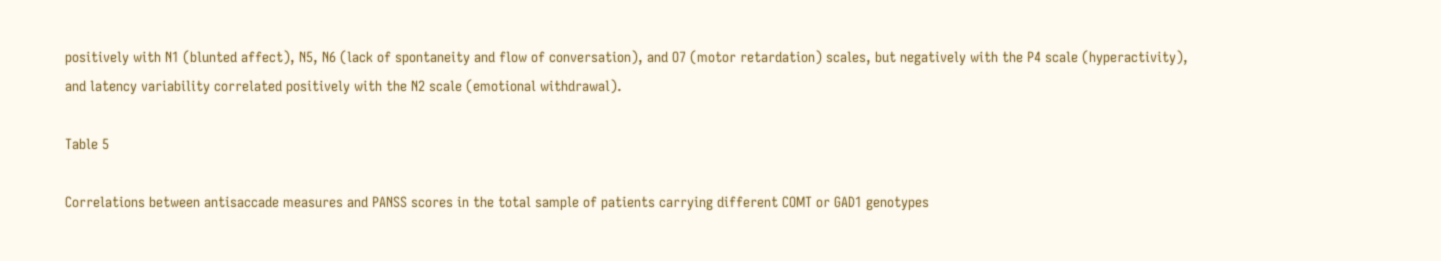positively with N1 (blunted affect), N5, N6 (lack of spontaneity and flow of conversation), and O7 (motor retardation) scales, but negatively with the P4 scale (hyperactivity), and latency variability correlated positively with the N2 scale (emotional withdrawal).

Table 5

Correlations between antisaccade measures and PANSS scores in the total sample of patients carrying different COMT or GAD1 genotypes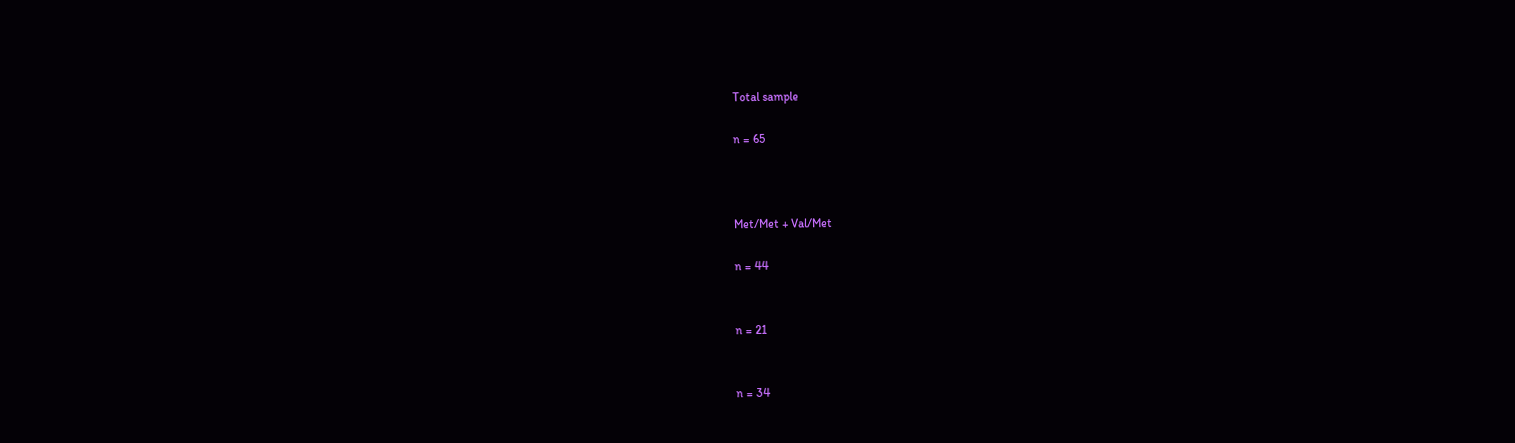Total sample

n = 65



Met/Met + Val/Met

n = 44


n = 21


n = 34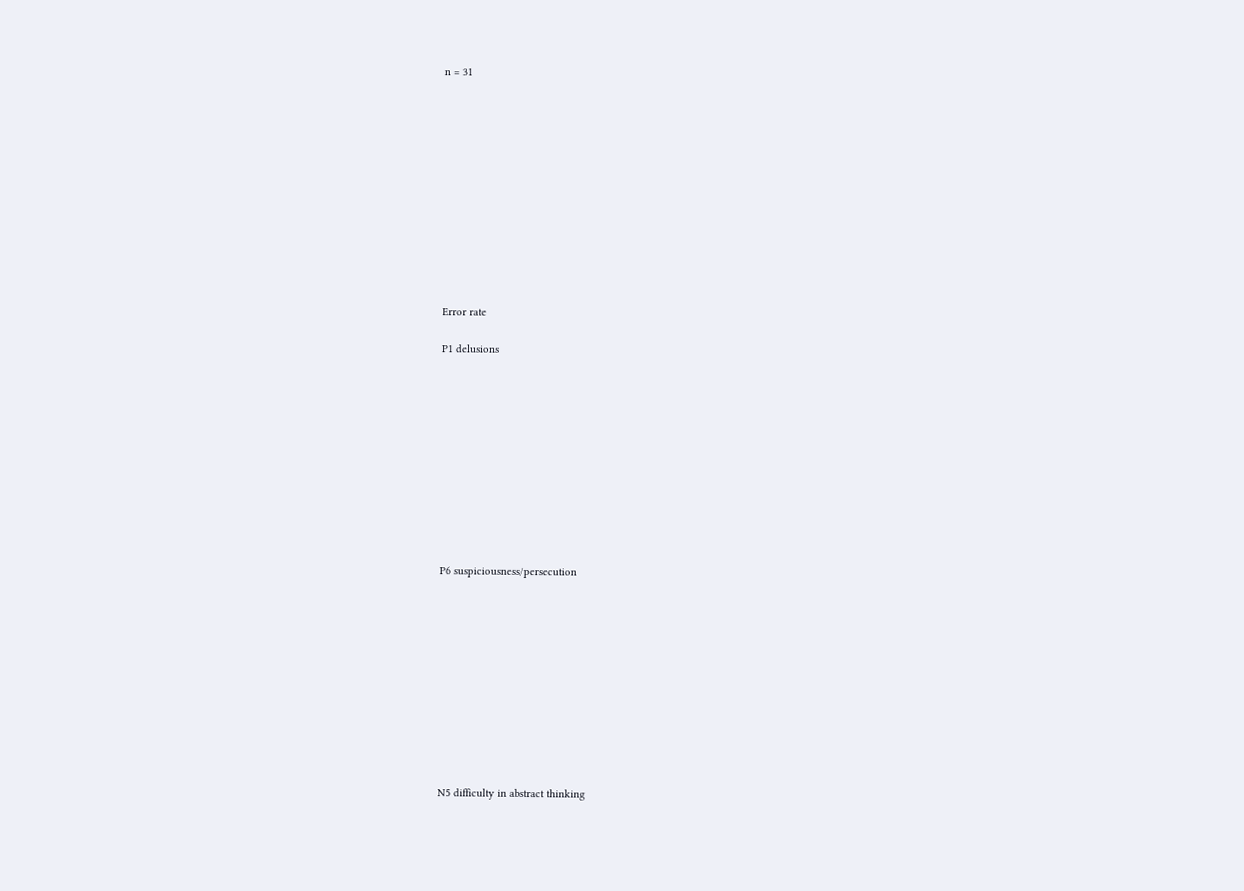n = 31












Error rate

P1 delusions











P6 suspiciousness/persecution











N5 difficulty in abstract thinking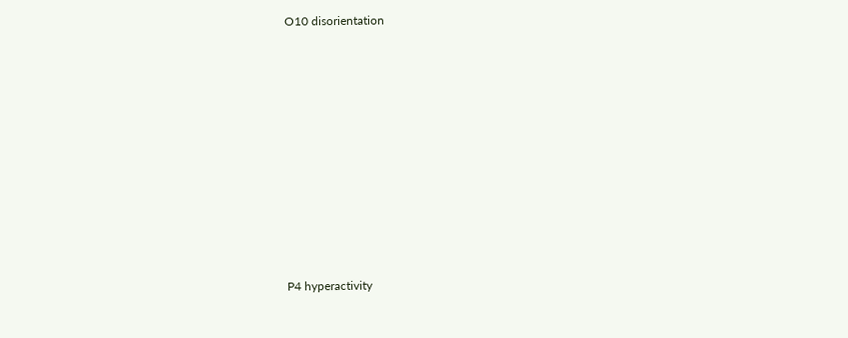O10 disorientation












P4 hyperactivity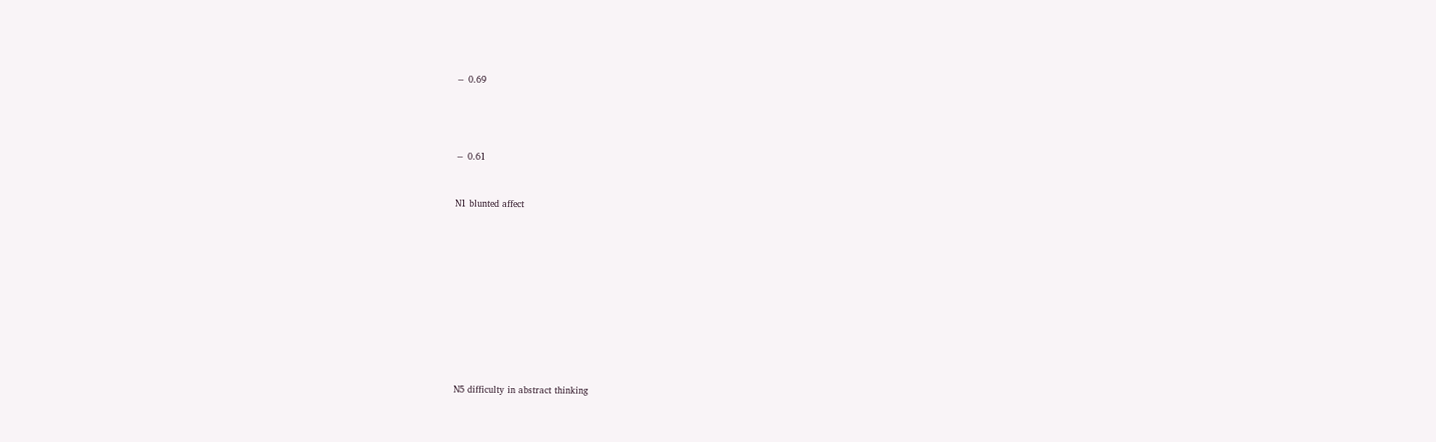− 0.69




− 0.61


N1 blunted affect











N5 difficulty in abstract thinking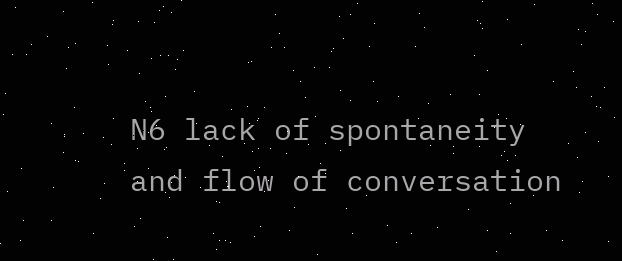N6 lack of spontaneity and flow of conversation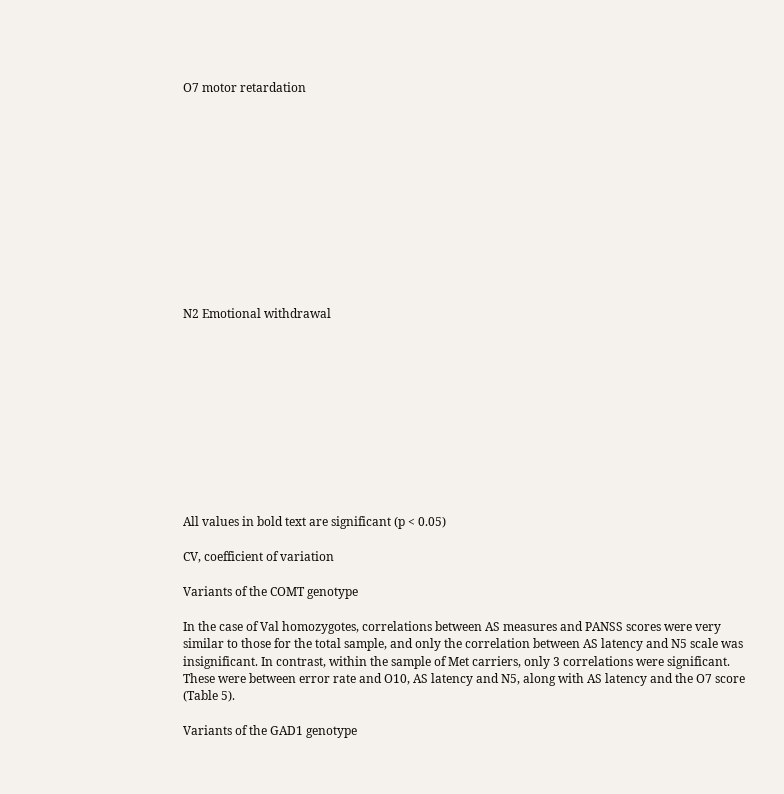O7 motor retardation












N2 Emotional withdrawal











All values in bold text are significant (p < 0.05)

CV, coefficient of variation

Variants of the COMT genotype

In the case of Val homozygotes, correlations between AS measures and PANSS scores were very similar to those for the total sample, and only the correlation between AS latency and N5 scale was insignificant. In contrast, within the sample of Met carriers, only 3 correlations were significant. These were between error rate and O10, AS latency and N5, along with AS latency and the O7 score (Table 5).

Variants of the GAD1 genotype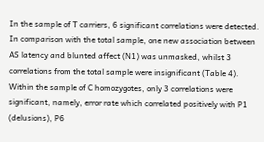In the sample of T carriers, 6 significant correlations were detected. In comparison with the total sample, one new association between AS latency and blunted affect (N1) was unmasked, whilst 3 correlations from the total sample were insignificant (Table 4). Within the sample of C homozygotes, only 3 correlations were significant, namely, error rate which correlated positively with P1 (delusions), P6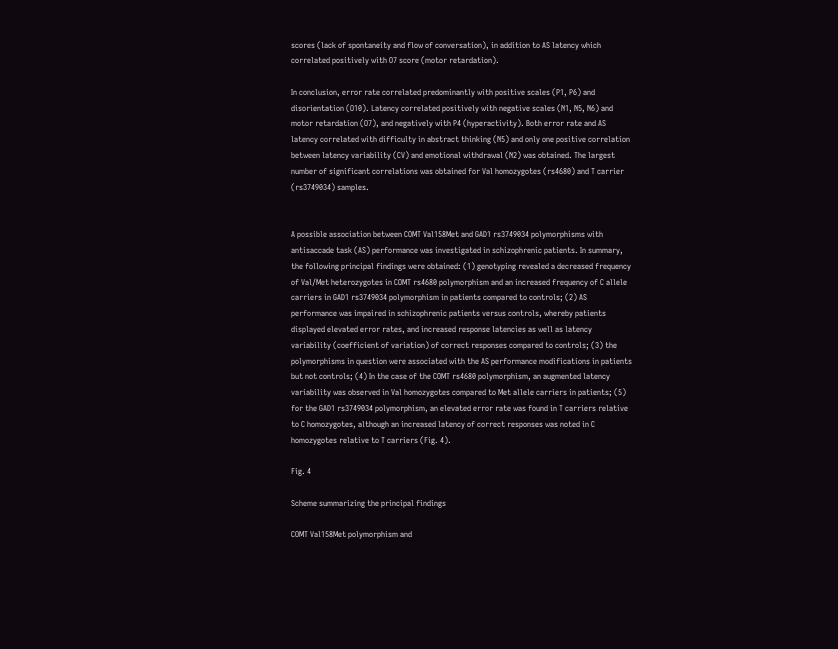scores (lack of spontaneity and flow of conversation), in addition to AS latency which correlated positively with O7 score (motor retardation).

In conclusion, error rate correlated predominantly with positive scales (P1, P6) and disorientation (O10). Latency correlated positively with negative scales (N1, N5, N6) and motor retardation (O7), and negatively with P4 (hyperactivity). Both error rate and AS latency correlated with difficulty in abstract thinking (N5) and only one positive correlation between latency variability (CV) and emotional withdrawal (N2) was obtained. The largest number of significant correlations was obtained for Val homozygotes (rs4680) and T carrier (rs3749034) samples.


A possible association between COMT Val158Met and GAD1 rs3749034 polymorphisms with antisaccade task (AS) performance was investigated in schizophrenic patients. In summary, the following principal findings were obtained: (1) genotyping revealed a decreased frequency of Val/Met heterozygotes in COMT rs4680 polymorphism and an increased frequency of C allele carriers in GAD1 rs3749034 polymorphism in patients compared to controls; (2) AS performance was impaired in schizophrenic patients versus controls, whereby patients displayed elevated error rates, and increased response latencies as well as latency variability (coefficient of variation) of correct responses compared to controls; (3) the polymorphisms in question were associated with the AS performance modifications in patients but not controls; (4) In the case of the COMT rs4680 polymorphism, an augmented latency variability was observed in Val homozygotes compared to Met allele carriers in patients; (5) for the GAD1 rs3749034 polymorphism, an elevated error rate was found in T carriers relative to C homozygotes, although an increased latency of correct responses was noted in C homozygotes relative to T carriers (Fig. 4).

Fig. 4

Scheme summarizing the principal findings

COMT Val158Met polymorphism and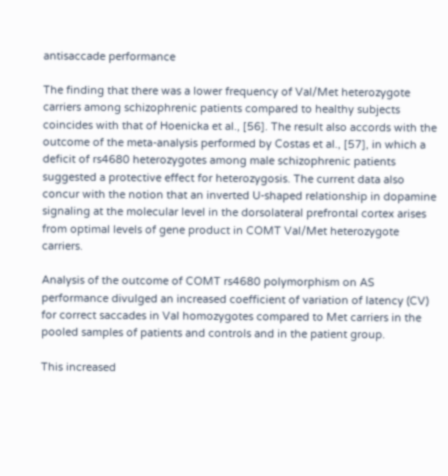antisaccade performance

The finding that there was a lower frequency of Val/Met heterozygote carriers among schizophrenic patients compared to healthy subjects coincides with that of Hoenicka et al., [56]. The result also accords with the outcome of the meta-analysis performed by Costas et al., [57], in which a deficit of rs4680 heterozygotes among male schizophrenic patients suggested a protective effect for heterozygosis. The current data also concur with the notion that an inverted U-shaped relationship in dopamine signaling at the molecular level in the dorsolateral prefrontal cortex arises from optimal levels of gene product in COMT Val/Met heterozygote carriers.

Analysis of the outcome of COMT rs4680 polymorphism on AS performance divulged an increased coefficient of variation of latency (CV) for correct saccades in Val homozygotes compared to Met carriers in the pooled samples of patients and controls and in the patient group.

This increased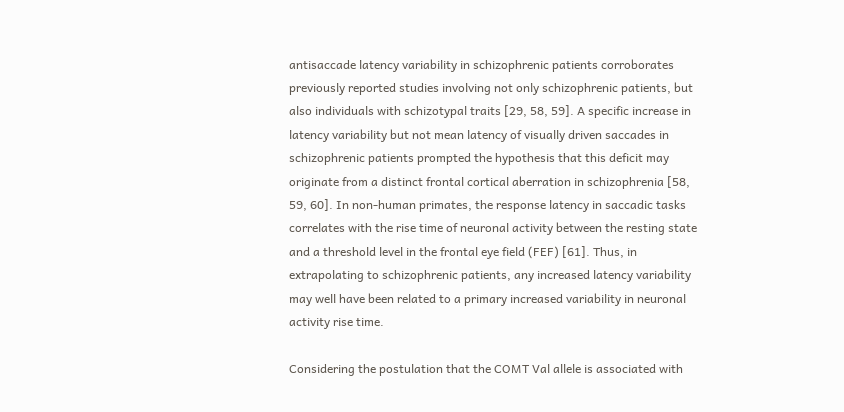antisaccade latency variability in schizophrenic patients corroborates previously reported studies involving not only schizophrenic patients, but also individuals with schizotypal traits [29, 58, 59]. A specific increase in latency variability but not mean latency of visually driven saccades in schizophrenic patients prompted the hypothesis that this deficit may originate from a distinct frontal cortical aberration in schizophrenia [58, 59, 60]. In non-human primates, the response latency in saccadic tasks correlates with the rise time of neuronal activity between the resting state and a threshold level in the frontal eye field (FEF) [61]. Thus, in extrapolating to schizophrenic patients, any increased latency variability may well have been related to a primary increased variability in neuronal activity rise time.

Considering the postulation that the COMT Val allele is associated with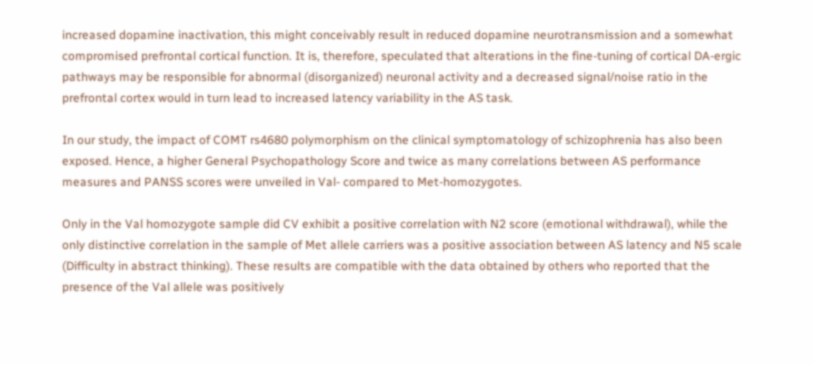increased dopamine inactivation, this might conceivably result in reduced dopamine neurotransmission and a somewhat compromised prefrontal cortical function. It is, therefore, speculated that alterations in the fine-tuning of cortical DA-ergic pathways may be responsible for abnormal (disorganized) neuronal activity and a decreased signal/noise ratio in the prefrontal cortex would in turn lead to increased latency variability in the AS task.

In our study, the impact of COMT rs4680 polymorphism on the clinical symptomatology of schizophrenia has also been exposed. Hence, a higher General Psychopathology Score and twice as many correlations between AS performance measures and PANSS scores were unveiled in Val- compared to Met-homozygotes.

Only in the Val homozygote sample did CV exhibit a positive correlation with N2 score (emotional withdrawal), while the only distinctive correlation in the sample of Met allele carriers was a positive association between AS latency and N5 scale (Difficulty in abstract thinking). These results are compatible with the data obtained by others who reported that the presence of the Val allele was positively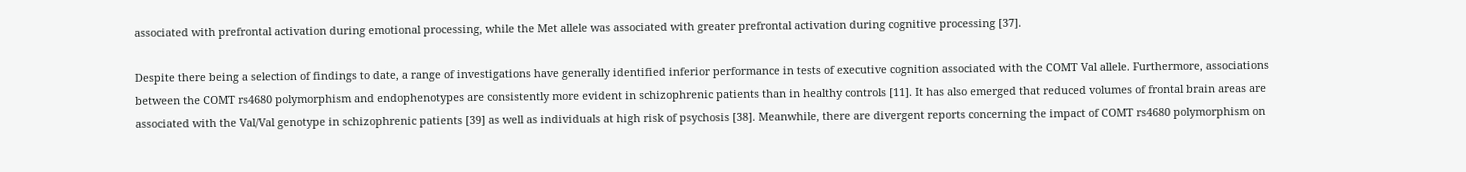associated with prefrontal activation during emotional processing, while the Met allele was associated with greater prefrontal activation during cognitive processing [37].

Despite there being a selection of findings to date, a range of investigations have generally identified inferior performance in tests of executive cognition associated with the COMT Val allele. Furthermore, associations between the COMT rs4680 polymorphism and endophenotypes are consistently more evident in schizophrenic patients than in healthy controls [11]. It has also emerged that reduced volumes of frontal brain areas are associated with the Val/Val genotype in schizophrenic patients [39] as well as individuals at high risk of psychosis [38]. Meanwhile, there are divergent reports concerning the impact of COMT rs4680 polymorphism on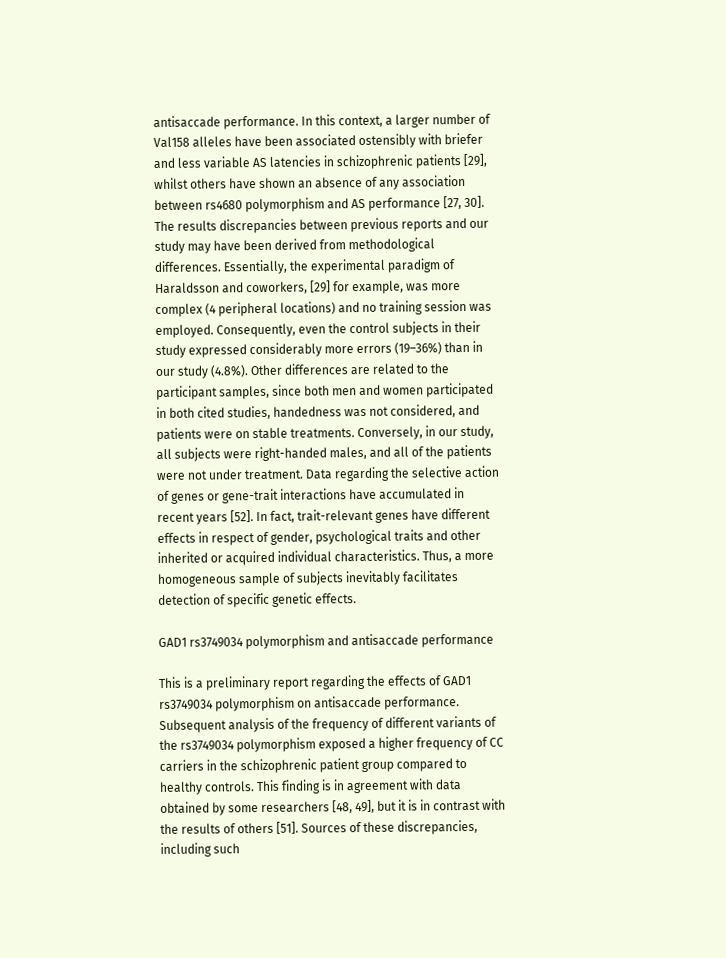antisaccade performance. In this context, a larger number of Val158 alleles have been associated ostensibly with briefer and less variable AS latencies in schizophrenic patients [29], whilst others have shown an absence of any association between rs4680 polymorphism and AS performance [27, 30]. The results discrepancies between previous reports and our study may have been derived from methodological differences. Essentially, the experimental paradigm of Haraldsson and coworkers, [29] for example, was more complex (4 peripheral locations) and no training session was employed. Consequently, even the control subjects in their study expressed considerably more errors (19–36%) than in our study (4.8%). Other differences are related to the participant samples, since both men and women participated in both cited studies, handedness was not considered, and patients were on stable treatments. Conversely, in our study, all subjects were right-handed males, and all of the patients were not under treatment. Data regarding the selective action of genes or gene-trait interactions have accumulated in recent years [52]. In fact, trait-relevant genes have different effects in respect of gender, psychological traits and other inherited or acquired individual characteristics. Thus, a more homogeneous sample of subjects inevitably facilitates detection of specific genetic effects.

GAD1 rs3749034 polymorphism and antisaccade performance

This is a preliminary report regarding the effects of GAD1 rs3749034 polymorphism on antisaccade performance. Subsequent analysis of the frequency of different variants of the rs3749034 polymorphism exposed a higher frequency of CC carriers in the schizophrenic patient group compared to healthy controls. This finding is in agreement with data obtained by some researchers [48, 49], but it is in contrast with the results of others [51]. Sources of these discrepancies, including such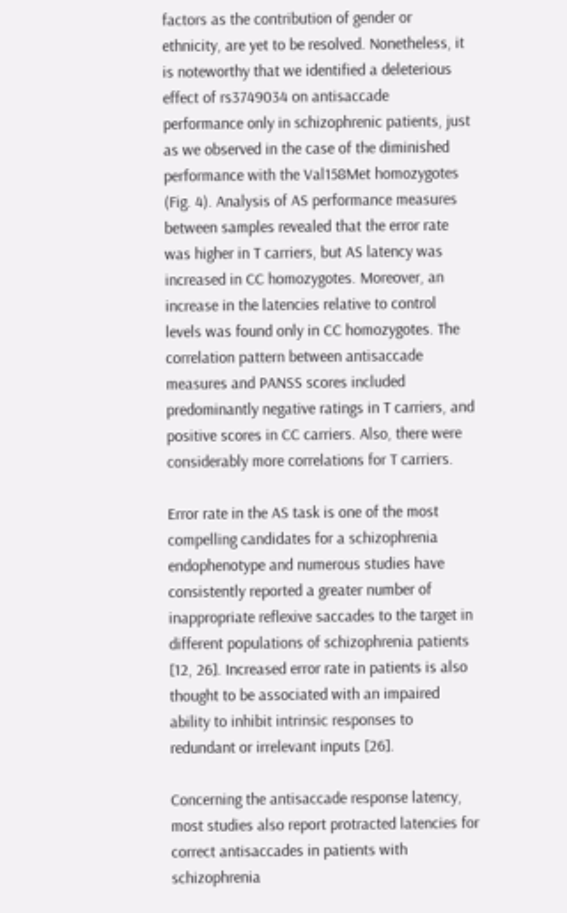factors as the contribution of gender or ethnicity, are yet to be resolved. Nonetheless, it is noteworthy that we identified a deleterious effect of rs3749034 on antisaccade performance only in schizophrenic patients, just as we observed in the case of the diminished performance with the Val158Met homozygotes (Fig. 4). Analysis of AS performance measures between samples revealed that the error rate was higher in T carriers, but AS latency was increased in CC homozygotes. Moreover, an increase in the latencies relative to control levels was found only in CC homozygotes. The correlation pattern between antisaccade measures and PANSS scores included predominantly negative ratings in T carriers, and positive scores in CC carriers. Also, there were considerably more correlations for T carriers.

Error rate in the AS task is one of the most compelling candidates for a schizophrenia endophenotype and numerous studies have consistently reported a greater number of inappropriate reflexive saccades to the target in different populations of schizophrenia patients [12, 26]. Increased error rate in patients is also thought to be associated with an impaired ability to inhibit intrinsic responses to redundant or irrelevant inputs [26].

Concerning the antisaccade response latency, most studies also report protracted latencies for correct antisaccades in patients with schizophrenia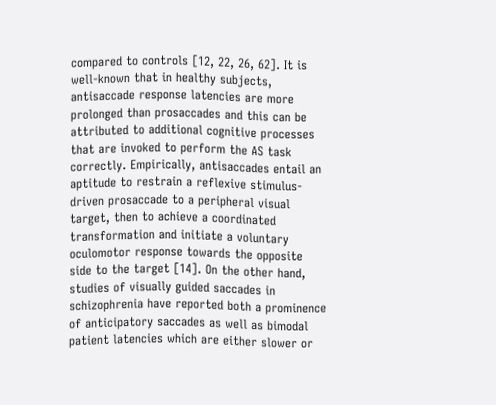compared to controls [12, 22, 26, 62]. It is well-known that in healthy subjects, antisaccade response latencies are more prolonged than prosaccades and this can be attributed to additional cognitive processes that are invoked to perform the AS task correctly. Empirically, antisaccades entail an aptitude to restrain a reflexive stimulus-driven prosaccade to a peripheral visual target, then to achieve a coordinated transformation and initiate a voluntary oculomotor response towards the opposite side to the target [14]. On the other hand, studies of visually guided saccades in schizophrenia have reported both a prominence of anticipatory saccades as well as bimodal patient latencies which are either slower or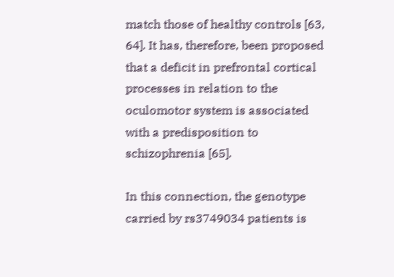match those of healthy controls [63, 64]. It has, therefore, been proposed that a deficit in prefrontal cortical processes in relation to the oculomotor system is associated with a predisposition to schizophrenia [65].

In this connection, the genotype carried by rs3749034 patients is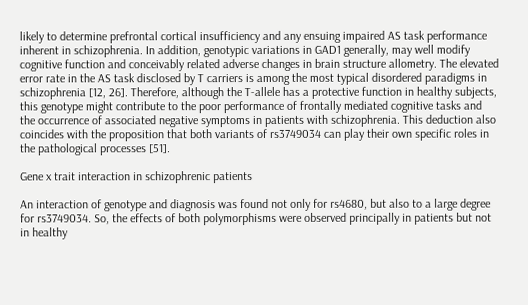likely to determine prefrontal cortical insufficiency and any ensuing impaired AS task performance inherent in schizophrenia. In addition, genotypic variations in GAD1 generally, may well modify cognitive function and conceivably related adverse changes in brain structure allometry. The elevated error rate in the AS task disclosed by T carriers is among the most typical disordered paradigms in schizophrenia [12, 26]. Therefore, although the T-allele has a protective function in healthy subjects, this genotype might contribute to the poor performance of frontally mediated cognitive tasks and the occurrence of associated negative symptoms in patients with schizophrenia. This deduction also coincides with the proposition that both variants of rs3749034 can play their own specific roles in the pathological processes [51].

Gene x trait interaction in schizophrenic patients

An interaction of genotype and diagnosis was found not only for rs4680, but also to a large degree for rs3749034. So, the effects of both polymorphisms were observed principally in patients but not in healthy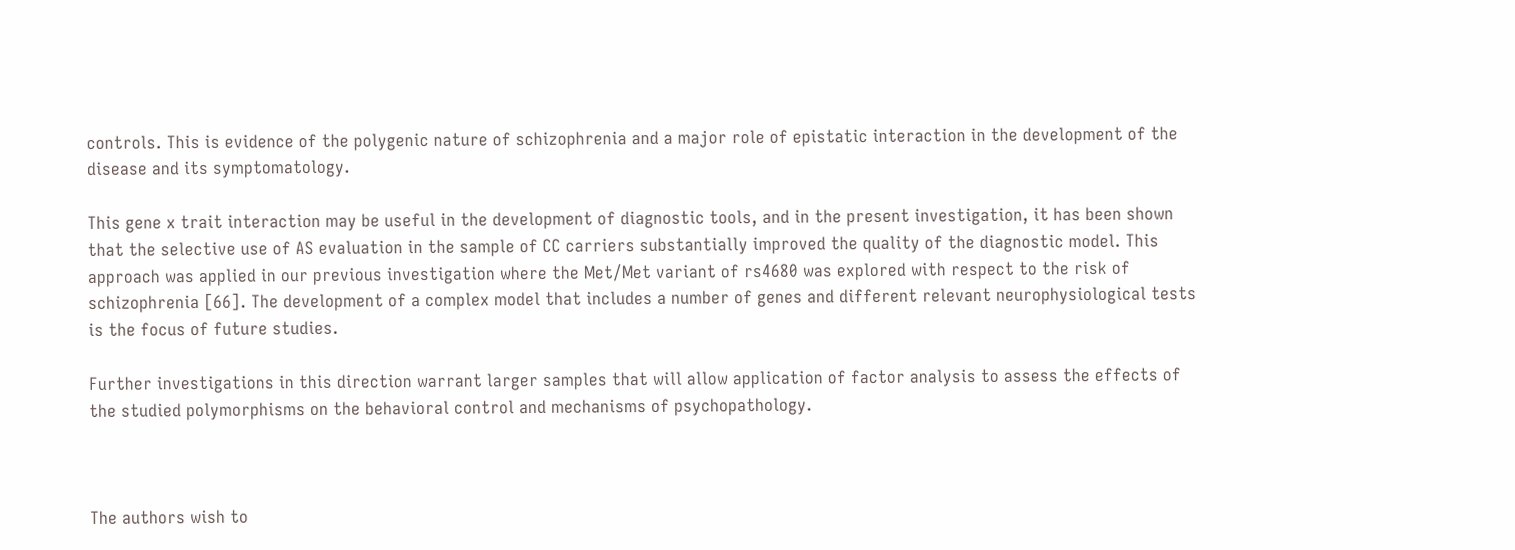controls. This is evidence of the polygenic nature of schizophrenia and a major role of epistatic interaction in the development of the disease and its symptomatology.

This gene x trait interaction may be useful in the development of diagnostic tools, and in the present investigation, it has been shown that the selective use of AS evaluation in the sample of CC carriers substantially improved the quality of the diagnostic model. This approach was applied in our previous investigation where the Met/Met variant of rs4680 was explored with respect to the risk of schizophrenia [66]. The development of a complex model that includes a number of genes and different relevant neurophysiological tests is the focus of future studies.

Further investigations in this direction warrant larger samples that will allow application of factor analysis to assess the effects of the studied polymorphisms on the behavioral control and mechanisms of psychopathology.



The authors wish to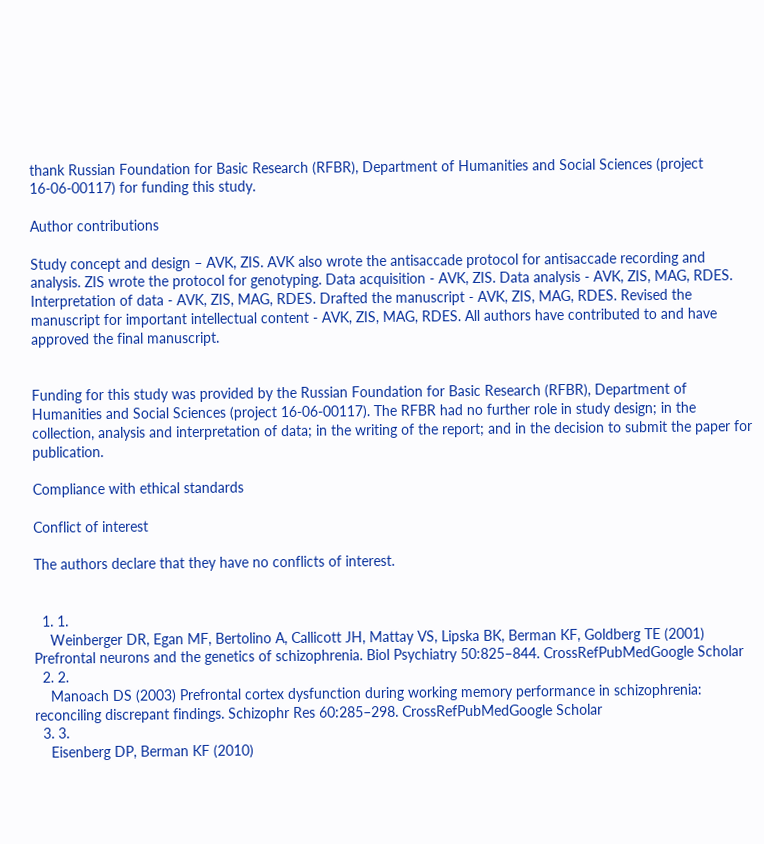thank Russian Foundation for Basic Research (RFBR), Department of Humanities and Social Sciences (project 16-06-00117) for funding this study.

Author contributions

Study concept and design – AVK, ZIS. AVK also wrote the antisaccade protocol for antisaccade recording and analysis. ZIS wrote the protocol for genotyping. Data acquisition - AVK, ZIS. Data analysis - AVK, ZIS, MAG, RDES. Interpretation of data - AVK, ZIS, MAG, RDES. Drafted the manuscript - AVK, ZIS, MAG, RDES. Revised the manuscript for important intellectual content - AVK, ZIS, MAG, RDES. All authors have contributed to and have approved the final manuscript.


Funding for this study was provided by the Russian Foundation for Basic Research (RFBR), Department of Humanities and Social Sciences (project 16-06-00117). The RFBR had no further role in study design; in the collection, analysis and interpretation of data; in the writing of the report; and in the decision to submit the paper for publication.

Compliance with ethical standards

Conflict of interest

The authors declare that they have no conflicts of interest.


  1. 1.
    Weinberger DR, Egan MF, Bertolino A, Callicott JH, Mattay VS, Lipska BK, Berman KF, Goldberg TE (2001) Prefrontal neurons and the genetics of schizophrenia. Biol Psychiatry 50:825–844. CrossRefPubMedGoogle Scholar
  2. 2.
    Manoach DS (2003) Prefrontal cortex dysfunction during working memory performance in schizophrenia: reconciling discrepant findings. Schizophr Res 60:285–298. CrossRefPubMedGoogle Scholar
  3. 3.
    Eisenberg DP, Berman KF (2010)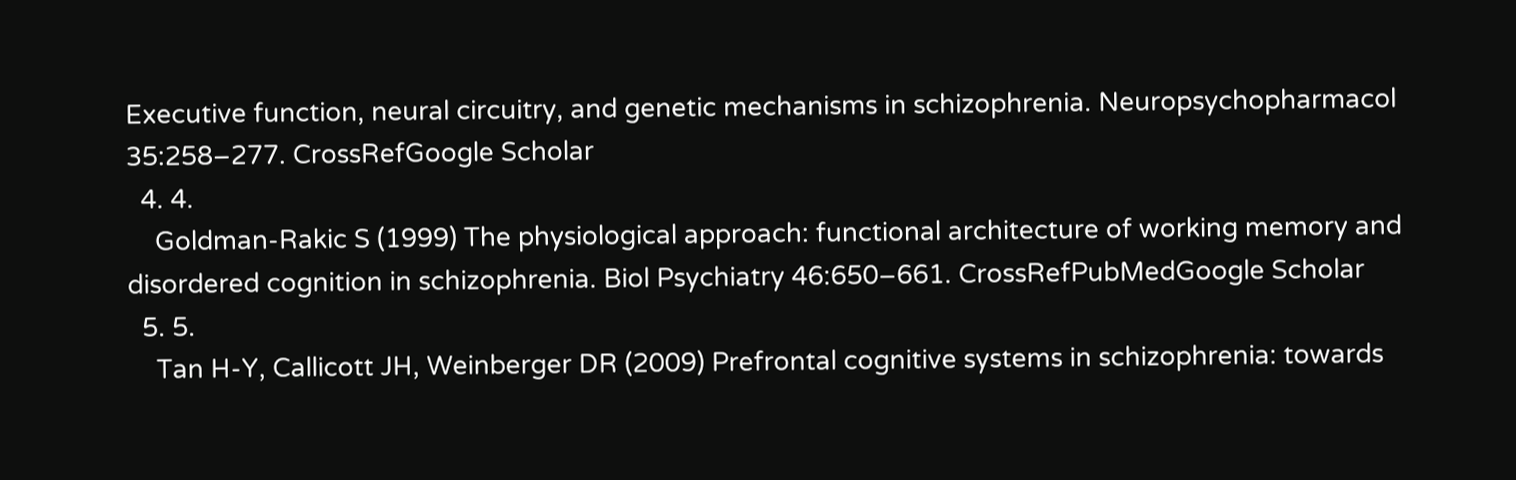Executive function, neural circuitry, and genetic mechanisms in schizophrenia. Neuropsychopharmacol 35:258–277. CrossRefGoogle Scholar
  4. 4.
    Goldman-Rakic S (1999) The physiological approach: functional architecture of working memory and disordered cognition in schizophrenia. Biol Psychiatry 46:650–661. CrossRefPubMedGoogle Scholar
  5. 5.
    Tan H-Y, Callicott JH, Weinberger DR (2009) Prefrontal cognitive systems in schizophrenia: towards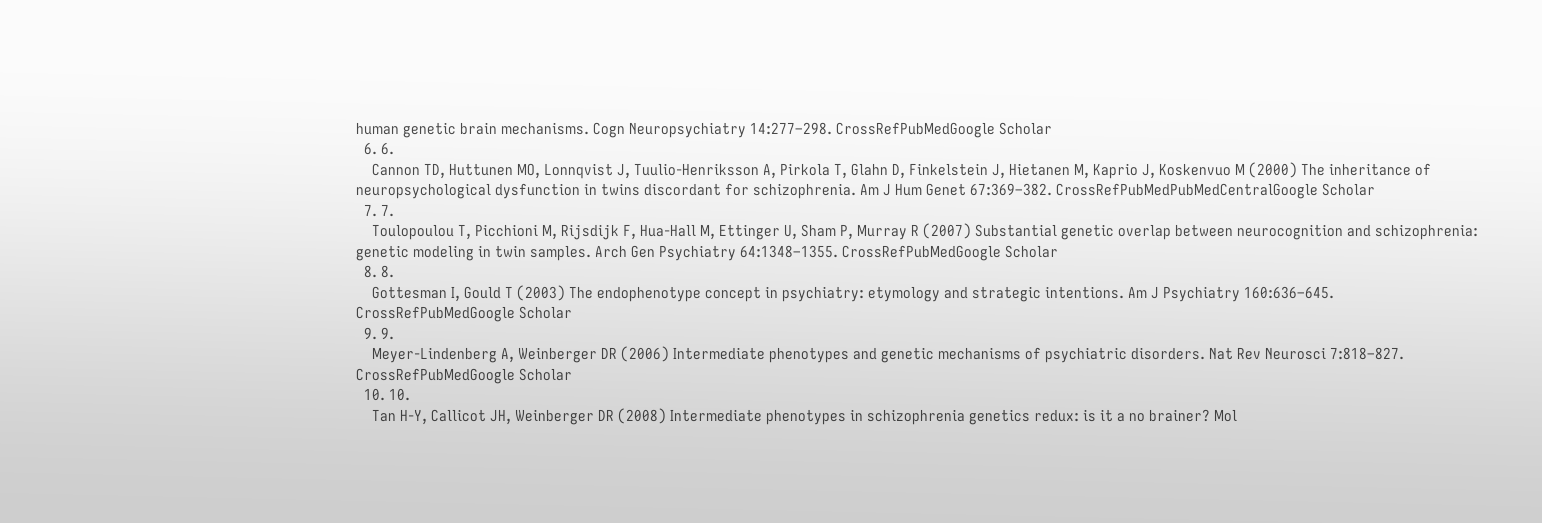human genetic brain mechanisms. Cogn Neuropsychiatry 14:277–298. CrossRefPubMedGoogle Scholar
  6. 6.
    Cannon TD, Huttunen MO, Lonnqvist J, Tuulio-Henriksson A, Pirkola T, Glahn D, Finkelstein J, Hietanen M, Kaprio J, Koskenvuo M (2000) The inheritance of neuropsychological dysfunction in twins discordant for schizophrenia. Am J Hum Genet 67:369–382. CrossRefPubMedPubMedCentralGoogle Scholar
  7. 7.
    Toulopoulou T, Picchioni M, Rijsdijk F, Hua-Hall M, Ettinger U, Sham P, Murray R (2007) Substantial genetic overlap between neurocognition and schizophrenia: genetic modeling in twin samples. Arch Gen Psychiatry 64:1348–1355. CrossRefPubMedGoogle Scholar
  8. 8.
    Gottesman I, Gould T (2003) The endophenotype concept in psychiatry: etymology and strategic intentions. Am J Psychiatry 160:636–645. CrossRefPubMedGoogle Scholar
  9. 9.
    Meyer-Lindenberg A, Weinberger DR (2006) Intermediate phenotypes and genetic mechanisms of psychiatric disorders. Nat Rev Neurosci 7:818–827. CrossRefPubMedGoogle Scholar
  10. 10.
    Tan H-Y, Callicot JH, Weinberger DR (2008) Intermediate phenotypes in schizophrenia genetics redux: is it a no brainer? Mol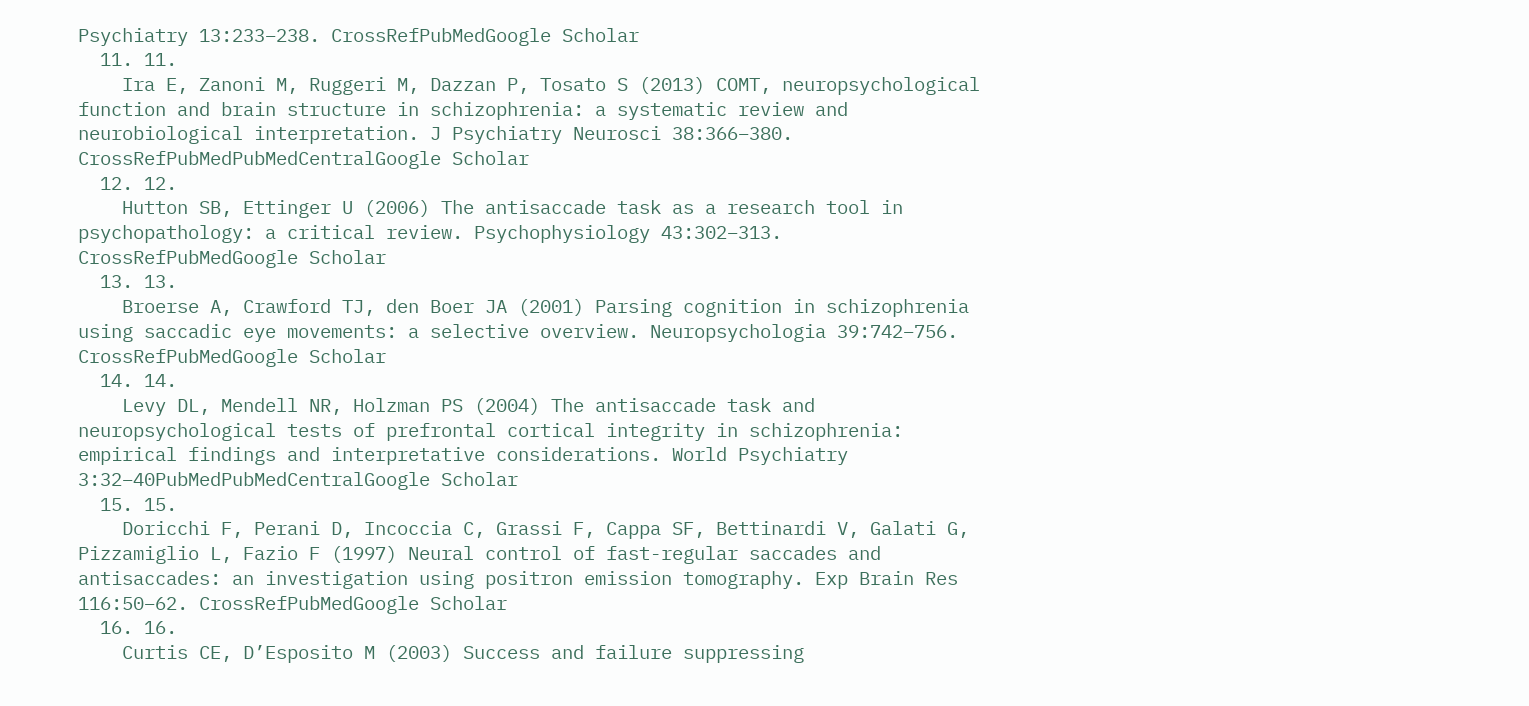Psychiatry 13:233–238. CrossRefPubMedGoogle Scholar
  11. 11.
    Ira E, Zanoni M, Ruggeri M, Dazzan P, Tosato S (2013) COMT, neuropsychological function and brain structure in schizophrenia: a systematic review and neurobiological interpretation. J Psychiatry Neurosci 38:366–380. CrossRefPubMedPubMedCentralGoogle Scholar
  12. 12.
    Hutton SB, Ettinger U (2006) The antisaccade task as a research tool in psychopathology: a critical review. Psychophysiology 43:302–313. CrossRefPubMedGoogle Scholar
  13. 13.
    Broerse A, Crawford TJ, den Boer JA (2001) Parsing cognition in schizophrenia using saccadic eye movements: a selective overview. Neuropsychologia 39:742–756. CrossRefPubMedGoogle Scholar
  14. 14.
    Levy DL, Mendell NR, Holzman PS (2004) The antisaccade task and neuropsychological tests of prefrontal cortical integrity in schizophrenia: empirical findings and interpretative considerations. World Psychiatry 3:32–40PubMedPubMedCentralGoogle Scholar
  15. 15.
    Doricchi F, Perani D, Incoccia C, Grassi F, Cappa SF, Bettinardi V, Galati G, Pizzamiglio L, Fazio F (1997) Neural control of fast-regular saccades and antisaccades: an investigation using positron emission tomography. Exp Brain Res 116:50–62. CrossRefPubMedGoogle Scholar
  16. 16.
    Curtis CE, D’Esposito M (2003) Success and failure suppressing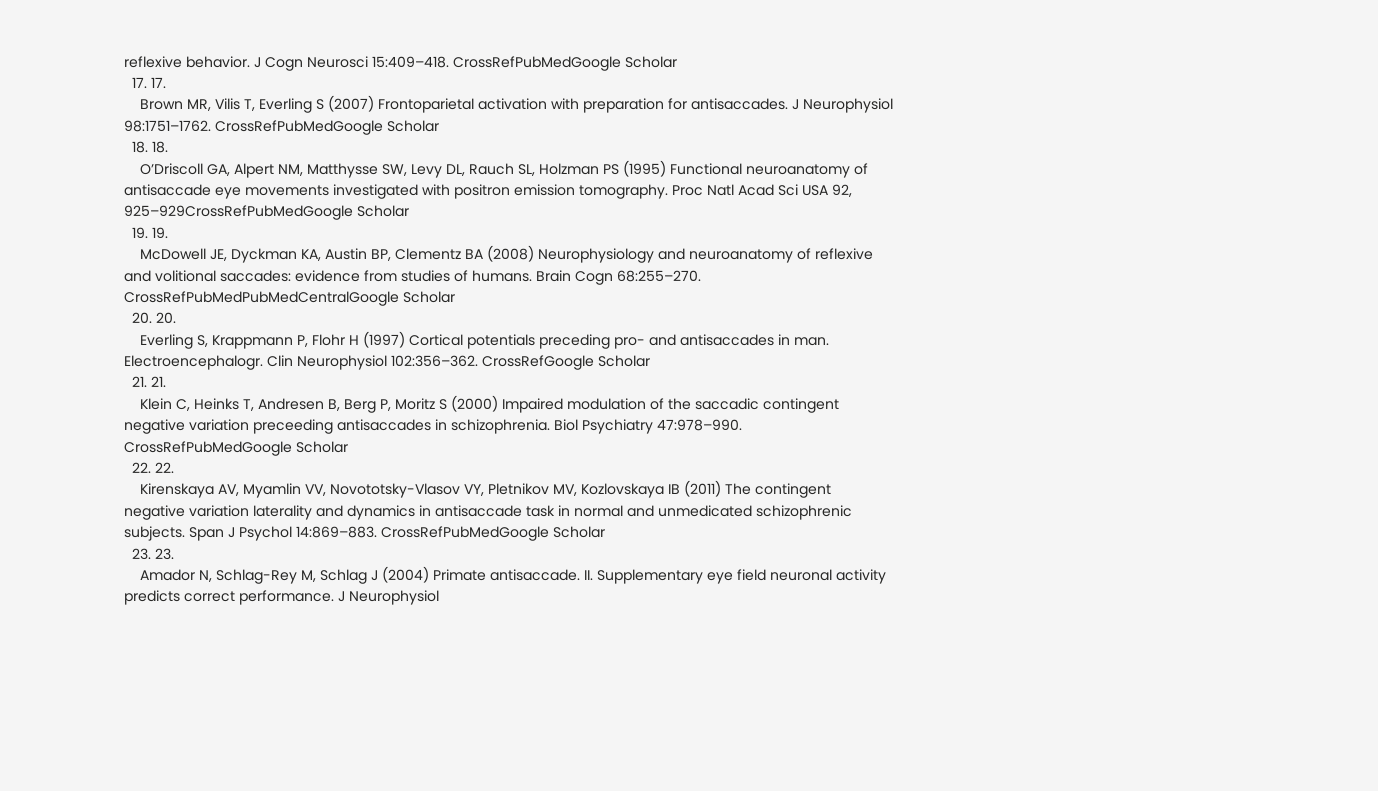reflexive behavior. J Cogn Neurosci 15:409–418. CrossRefPubMedGoogle Scholar
  17. 17.
    Brown MR, Vilis T, Everling S (2007) Frontoparietal activation with preparation for antisaccades. J Neurophysiol 98:1751–1762. CrossRefPubMedGoogle Scholar
  18. 18.
    O’Driscoll GA, Alpert NM, Matthysse SW, Levy DL, Rauch SL, Holzman PS (1995) Functional neuroanatomy of antisaccade eye movements investigated with positron emission tomography. Proc Natl Acad Sci USA 92, 925–929CrossRefPubMedGoogle Scholar
  19. 19.
    McDowell JE, Dyckman KA, Austin BP, Clementz BA (2008) Neurophysiology and neuroanatomy of reflexive and volitional saccades: evidence from studies of humans. Brain Cogn 68:255–270. CrossRefPubMedPubMedCentralGoogle Scholar
  20. 20.
    Everling S, Krappmann P, Flohr H (1997) Cortical potentials preceding pro- and antisaccades in man. Electroencephalogr. Clin Neurophysiol 102:356–362. CrossRefGoogle Scholar
  21. 21.
    Klein C, Heinks T, Andresen B, Berg P, Moritz S (2000) Impaired modulation of the saccadic contingent negative variation preceeding antisaccades in schizophrenia. Biol Psychiatry 47:978–990. CrossRefPubMedGoogle Scholar
  22. 22.
    Kirenskaya AV, Myamlin VV, Novototsky-Vlasov VY, Pletnikov MV, Kozlovskaya IB (2011) The contingent negative variation laterality and dynamics in antisaccade task in normal and unmedicated schizophrenic subjects. Span J Psychol 14:869–883. CrossRefPubMedGoogle Scholar
  23. 23.
    Amador N, Schlag-Rey M, Schlag J (2004) Primate antisaccade. II. Supplementary eye field neuronal activity predicts correct performance. J Neurophysiol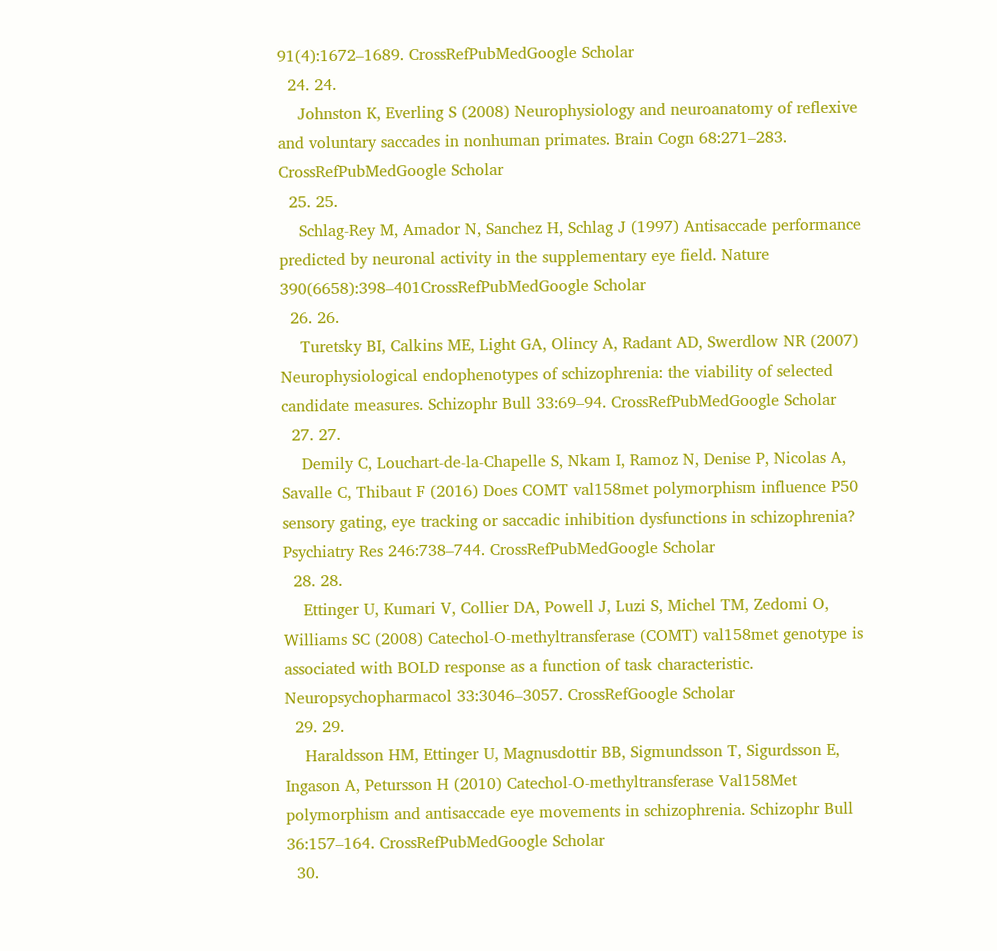91(4):1672–1689. CrossRefPubMedGoogle Scholar
  24. 24.
    Johnston K, Everling S (2008) Neurophysiology and neuroanatomy of reflexive and voluntary saccades in nonhuman primates. Brain Cogn 68:271–283. CrossRefPubMedGoogle Scholar
  25. 25.
    Schlag-Rey M, Amador N, Sanchez H, Schlag J (1997) Antisaccade performance predicted by neuronal activity in the supplementary eye field. Nature 390(6658):398–401CrossRefPubMedGoogle Scholar
  26. 26.
    Turetsky BI, Calkins ME, Light GA, Olincy A, Radant AD, Swerdlow NR (2007) Neurophysiological endophenotypes of schizophrenia: the viability of selected candidate measures. Schizophr Bull 33:69–94. CrossRefPubMedGoogle Scholar
  27. 27.
    Demily C, Louchart-de-la-Chapelle S, Nkam I, Ramoz N, Denise P, Nicolas A, Savalle C, Thibaut F (2016) Does COMT val158met polymorphism influence P50 sensory gating, eye tracking or saccadic inhibition dysfunctions in schizophrenia? Psychiatry Res 246:738–744. CrossRefPubMedGoogle Scholar
  28. 28.
    Ettinger U, Kumari V, Collier DA, Powell J, Luzi S, Michel TM, Zedomi O, Williams SC (2008) Catechol-O-methyltransferase (COMT) val158met genotype is associated with BOLD response as a function of task characteristic. Neuropsychopharmacol 33:3046–3057. CrossRefGoogle Scholar
  29. 29.
    Haraldsson HM, Ettinger U, Magnusdottir BB, Sigmundsson T, Sigurdsson E, Ingason A, Petursson H (2010) Catechol-O-methyltransferase Val158Met polymorphism and antisaccade eye movements in schizophrenia. Schizophr Bull 36:157–164. CrossRefPubMedGoogle Scholar
  30.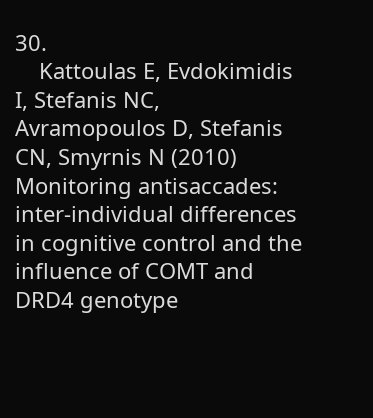30.
    Kattoulas E, Evdokimidis I, Stefanis NC, Avramopoulos D, Stefanis CN, Smyrnis N (2010) Monitoring antisaccades: inter-individual differences in cognitive control and the influence of COMT and DRD4 genotype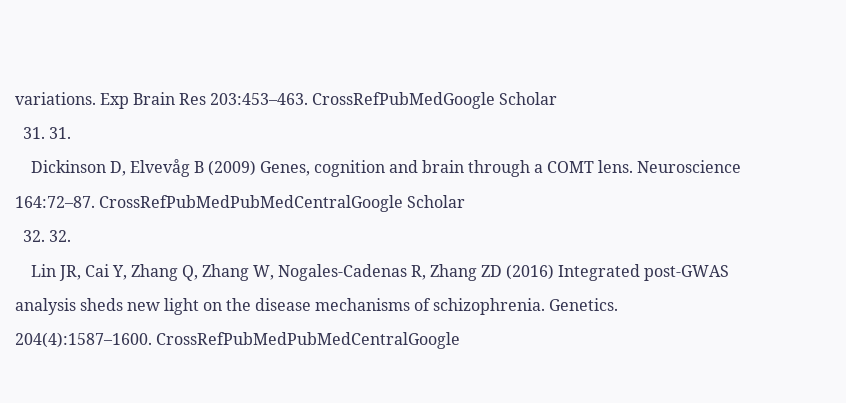variations. Exp Brain Res 203:453–463. CrossRefPubMedGoogle Scholar
  31. 31.
    Dickinson D, Elvevåg B (2009) Genes, cognition and brain through a COMT lens. Neuroscience 164:72–87. CrossRefPubMedPubMedCentralGoogle Scholar
  32. 32.
    Lin JR, Cai Y, Zhang Q, Zhang W, Nogales-Cadenas R, Zhang ZD (2016) Integrated post-GWAS analysis sheds new light on the disease mechanisms of schizophrenia. Genetics. 204(4):1587–1600. CrossRefPubMedPubMedCentralGoogle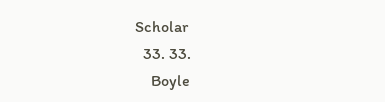Scholar
  33. 33.
    Boyle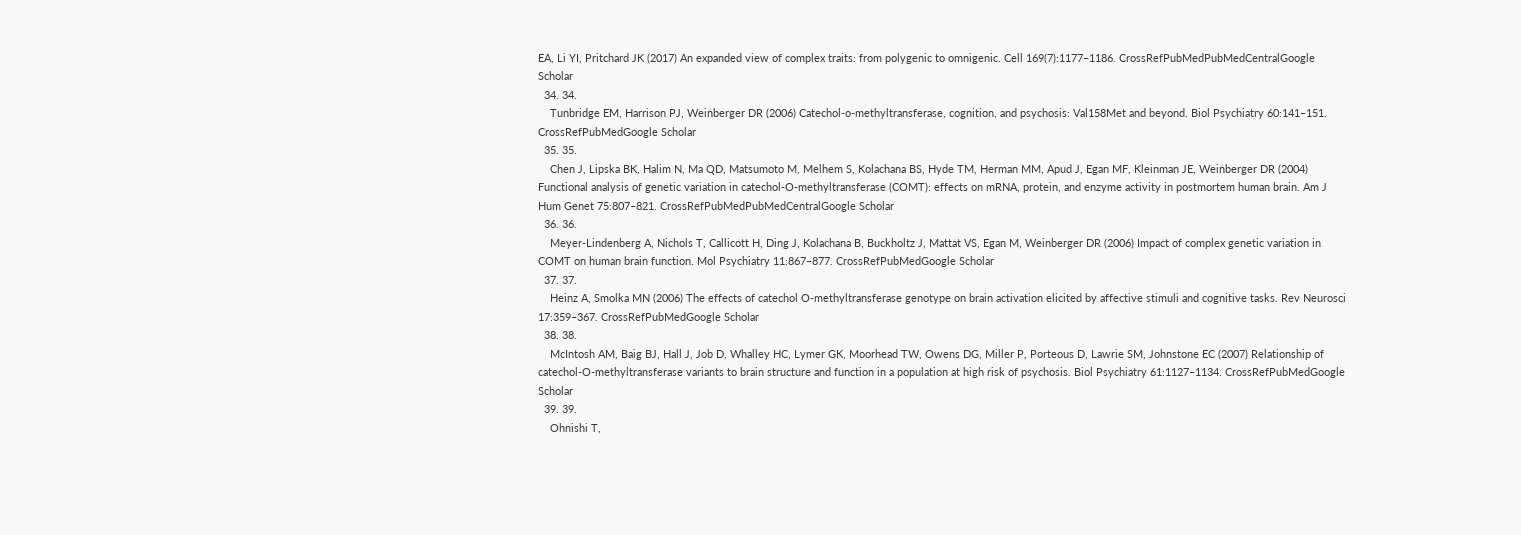EA, Li YI, Pritchard JK (2017) An expanded view of complex traits: from polygenic to omnigenic. Cell 169(7):1177–1186. CrossRefPubMedPubMedCentralGoogle Scholar
  34. 34.
    Tunbridge EM, Harrison PJ, Weinberger DR (2006) Catechol-o-methyltransferase, cognition, and psychosis: Val158Met and beyond. Biol Psychiatry 60:141–151. CrossRefPubMedGoogle Scholar
  35. 35.
    Chen J, Lipska BK, Halim N, Ma QD, Matsumoto M, Melhem S, Kolachana BS, Hyde TM, Herman MM, Apud J, Egan MF, Kleinman JE, Weinberger DR (2004) Functional analysis of genetic variation in catechol-O-methyltransferase (COMT): effects on mRNA, protein, and enzyme activity in postmortem human brain. Am J Hum Genet 75:807–821. CrossRefPubMedPubMedCentralGoogle Scholar
  36. 36.
    Meyer-Lindenberg A, Nichols T, Callicott H, Ding J, Kolachana B, Buckholtz J, Mattat VS, Egan M, Weinberger DR (2006) Impact of complex genetic variation in COMT on human brain function. Mol Psychiatry 11:867–877. CrossRefPubMedGoogle Scholar
  37. 37.
    Heinz A, Smolka MN (2006) The effects of catechol O-methyltransferase genotype on brain activation elicited by affective stimuli and cognitive tasks. Rev Neurosci 17:359–367. CrossRefPubMedGoogle Scholar
  38. 38.
    McIntosh AM, Baig BJ, Hall J, Job D, Whalley HC, Lymer GK, Moorhead TW, Owens DG, Miller P, Porteous D, Lawrie SM, Johnstone EC (2007) Relationship of catechol-O-methyltransferase variants to brain structure and function in a population at high risk of psychosis. Biol Psychiatry 61:1127–1134. CrossRefPubMedGoogle Scholar
  39. 39.
    Ohnishi T,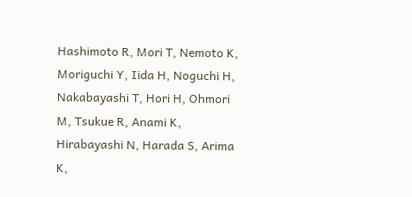Hashimoto R, Mori T, Nemoto K, Moriguchi Y, Iida H, Noguchi H, Nakabayashi T, Hori H, Ohmori M, Tsukue R, Anami K, Hirabayashi N, Harada S, Arima K,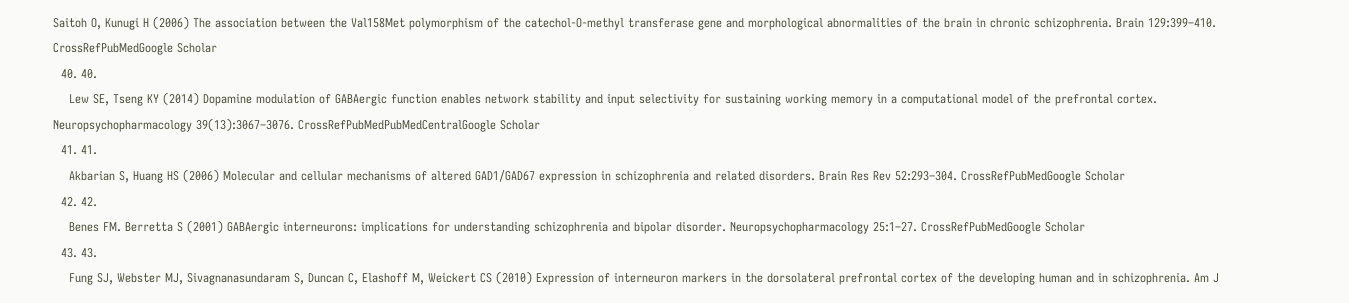Saitoh O, Kunugi H (2006) The association between the Val158Met polymorphism of the catechol-O-methyl transferase gene and morphological abnormalities of the brain in chronic schizophrenia. Brain 129:399–410. CrossRefPubMedGoogle Scholar
  40. 40.
    Lew SE, Tseng KY (2014) Dopamine modulation of GABAergic function enables network stability and input selectivity for sustaining working memory in a computational model of the prefrontal cortex. Neuropsychopharmacology 39(13):3067–3076. CrossRefPubMedPubMedCentralGoogle Scholar
  41. 41.
    Akbarian S, Huang HS (2006) Molecular and cellular mechanisms of altered GAD1/GAD67 expression in schizophrenia and related disorders. Brain Res Rev 52:293–304. CrossRefPubMedGoogle Scholar
  42. 42.
    Benes FM. Berretta S (2001) GABAergic interneurons: implications for understanding schizophrenia and bipolar disorder. Neuropsychopharmacology 25:1–27. CrossRefPubMedGoogle Scholar
  43. 43.
    Fung SJ, Webster MJ, Sivagnanasundaram S, Duncan C, Elashoff M, Weickert CS (2010) Expression of interneuron markers in the dorsolateral prefrontal cortex of the developing human and in schizophrenia. Am J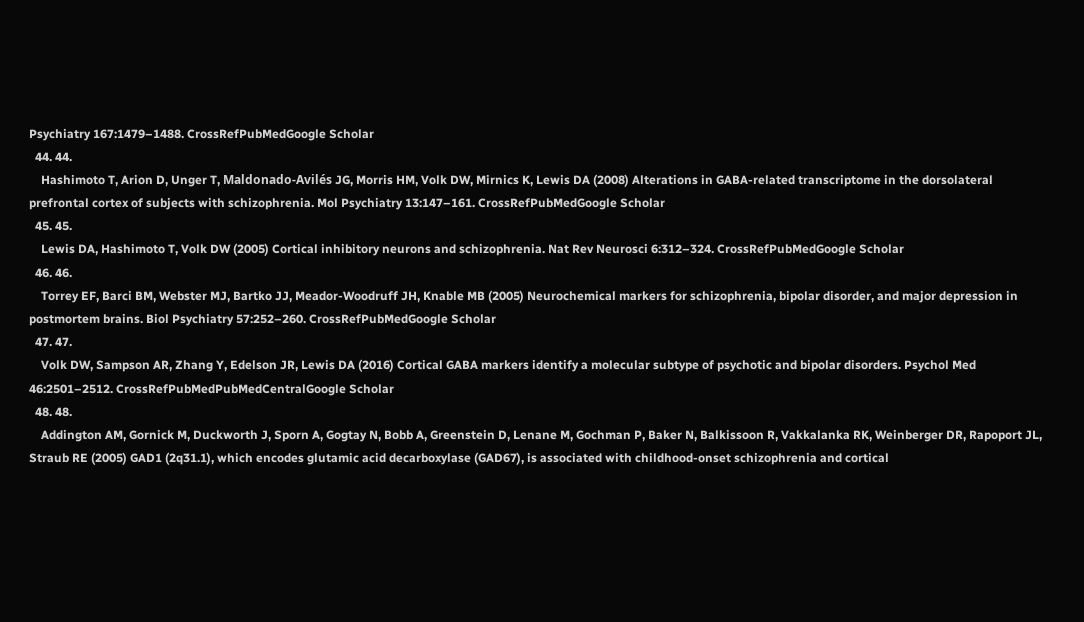Psychiatry 167:1479–1488. CrossRefPubMedGoogle Scholar
  44. 44.
    Hashimoto T, Arion D, Unger T, Maldonado-Avilés JG, Morris HM, Volk DW, Mirnics K, Lewis DA (2008) Alterations in GABA-related transcriptome in the dorsolateral prefrontal cortex of subjects with schizophrenia. Mol Psychiatry 13:147–161. CrossRefPubMedGoogle Scholar
  45. 45.
    Lewis DA, Hashimoto T, Volk DW (2005) Cortical inhibitory neurons and schizophrenia. Nat Rev Neurosci 6:312–324. CrossRefPubMedGoogle Scholar
  46. 46.
    Torrey EF, Barci BM, Webster MJ, Bartko JJ, Meador-Woodruff JH, Knable MB (2005) Neurochemical markers for schizophrenia, bipolar disorder, and major depression in postmortem brains. Biol Psychiatry 57:252–260. CrossRefPubMedGoogle Scholar
  47. 47.
    Volk DW, Sampson AR, Zhang Y, Edelson JR, Lewis DA (2016) Cortical GABA markers identify a molecular subtype of psychotic and bipolar disorders. Psychol Med 46:2501–2512. CrossRefPubMedPubMedCentralGoogle Scholar
  48. 48.
    Addington AM, Gornick M, Duckworth J, Sporn A, Gogtay N, Bobb A, Greenstein D, Lenane M, Gochman P, Baker N, Balkissoon R, Vakkalanka RK, Weinberger DR, Rapoport JL, Straub RE (2005) GAD1 (2q31.1), which encodes glutamic acid decarboxylase (GAD67), is associated with childhood-onset schizophrenia and cortical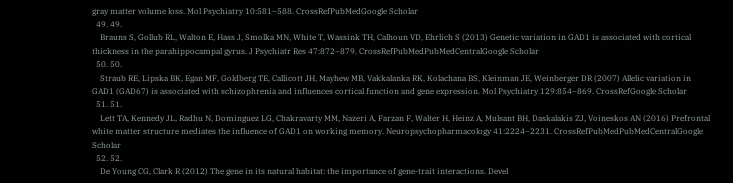gray matter volume loss. Mol Psychiatry 10:581–588. CrossRefPubMedGoogle Scholar
  49. 49.
    Brauns S, Gollub RL, Walton E, Hass J, Smolka MN, White T, Wassink TH, Calhoun VD, Ehrlich S (2013) Genetic variation in GAD1 is associated with cortical thickness in the parahippocampal gyrus. J Psychiatr Res 47:872–879. CrossRefPubMedPubMedCentralGoogle Scholar
  50. 50.
    Straub RE, Lipska BK, Egan MF, Goldberg TE, Callicott JH, Mayhew MB, Vakkalanka RK, Kolachana BS, Kleinman JE, Weinberger DR (2007) Allelic variation in GAD1 (GAD67) is associated with schizophrenia and influences cortical function and gene expression. Mol Psychiatry 129:854–869. CrossRefGoogle Scholar
  51. 51.
    Lett TA, Kennedy JL, Radhu N, Dominguez LG, Chakravarty MM, Nazeri A, Farzan F, Walter H, Heinz A, Mulsant BH, Daskalakis ZJ, Voineskos AN (2016) Prefrontal white matter structure mediates the influence of GAD1 on working memory. Neuropsychopharmacology 41:2224–2231. CrossRefPubMedPubMedCentralGoogle Scholar
  52. 52.
    De Young CG, Clark R (2012) The gene in its natural habitat: the importance of gene-trait interactions. Devel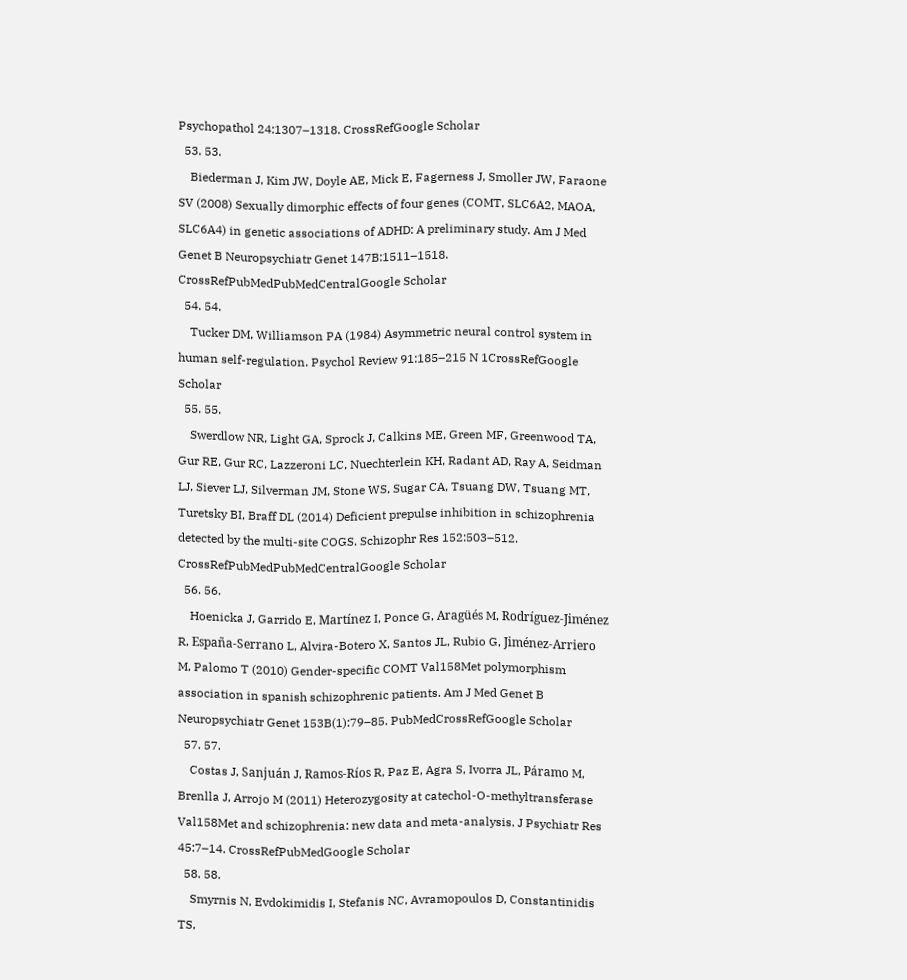Psychopathol 24:1307–1318. CrossRefGoogle Scholar
  53. 53.
    Biederman J, Kim JW, Doyle AE, Mick E, Fagerness J, Smoller JW, Faraone SV (2008) Sexually dimorphic effects of four genes (COMT, SLC6A2, MAOA, SLC6A4) in genetic associations of ADHD: A preliminary study. Am J Med Genet B Neuropsychiatr Genet 147B:1511–1518. CrossRefPubMedPubMedCentralGoogle Scholar
  54. 54.
    Tucker DM, Williamson PA (1984) Asymmetric neural control system in human self-regulation. Psychol Review 91:185–215 N 1CrossRefGoogle Scholar
  55. 55.
    Swerdlow NR, Light GA, Sprock J, Calkins ME, Green MF, Greenwood TA, Gur RE, Gur RC, Lazzeroni LC, Nuechterlein KH, Radant AD, Ray A, Seidman LJ, Siever LJ, Silverman JM, Stone WS, Sugar CA, Tsuang DW, Tsuang MT, Turetsky BI, Braff DL (2014) Deficient prepulse inhibition in schizophrenia detected by the multi-site COGS. Schizophr Res 152:503–512. CrossRefPubMedPubMedCentralGoogle Scholar
  56. 56.
    Hoenicka J, Garrido E, Martínez I, Ponce G, Aragüés M, Rodríguez-Jiménez R, España-Serrano L, Alvira-Botero X, Santos JL, Rubio G, Jiménez-Arriero M, Palomo T (2010) Gender-specific COMT Val158Met polymorphism association in spanish schizophrenic patients. Am J Med Genet B Neuropsychiatr Genet 153B(1):79–85. PubMedCrossRefGoogle Scholar
  57. 57.
    Costas J, Sanjuán J, Ramos-Ríos R, Paz E, Agra S, Ivorra JL, Páramo M, Brenlla J, Arrojo M (2011) Heterozygosity at catechol-O-methyltransferase Val158Met and schizophrenia: new data and meta-analysis. J Psychiatr Res 45:7–14. CrossRefPubMedGoogle Scholar
  58. 58.
    Smyrnis N, Evdokimidis I, Stefanis NC, Avramopoulos D, Constantinidis TS,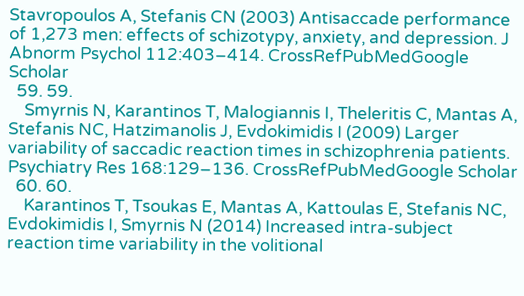Stavropoulos A, Stefanis CN (2003) Antisaccade performance of 1,273 men: effects of schizotypy, anxiety, and depression. J Abnorm Psychol 112:403–414. CrossRefPubMedGoogle Scholar
  59. 59.
    Smyrnis N, Karantinos T, Malogiannis I, Theleritis C, Mantas A, Stefanis NC, Hatzimanolis J, Evdokimidis I (2009) Larger variability of saccadic reaction times in schizophrenia patients. Psychiatry Res 168:129–136. CrossRefPubMedGoogle Scholar
  60. 60.
    Karantinos T, Tsoukas E, Mantas A, Kattoulas E, Stefanis NC, Evdokimidis I, Smyrnis N (2014) Increased intra-subject reaction time variability in the volitional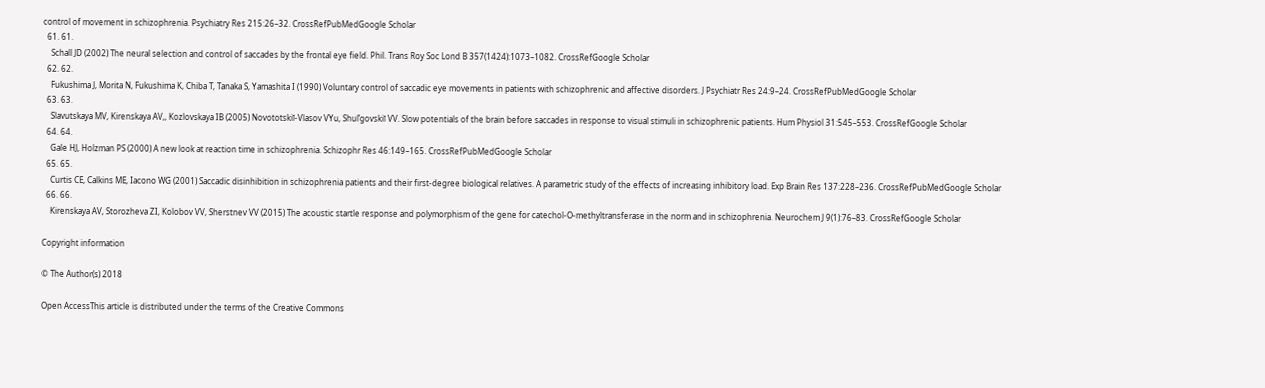control of movement in schizophrenia. Psychiatry Res 215:26–32. CrossRefPubMedGoogle Scholar
  61. 61.
    Schall JD (2002) The neural selection and control of saccades by the frontal eye field. Phil. Trans Roy Soc Lond B 357(1424):1073–1082. CrossRefGoogle Scholar
  62. 62.
    Fukushima J, Morita N, Fukushima K, Chiba T, Tanaka S, Yamashita I (1990) Voluntary control of saccadic eye movements in patients with schizophrenic and affective disorders. J Psychiatr Res 24:9–24. CrossRefPubMedGoogle Scholar
  63. 63.
    Slavutskaya MV, Kirenskaya AV,, Kozlovskaya IB (2005) Novototskiĭ-Vlasov VYu, Shul’govskiĭ VV. Slow potentials of the brain before saccades in response to visual stimuli in schizophrenic patients. Hum Physiol 31:545–553. CrossRefGoogle Scholar
  64. 64.
    Gale HJ, Holzman PS (2000) A new look at reaction time in schizophrenia. Schizophr Res 46:149–165. CrossRefPubMedGoogle Scholar
  65. 65.
    Curtis CE, Calkins ME, Iacono WG (2001) Saccadic disinhibition in schizophrenia patients and their first-degree biological relatives. A parametric study of the effects of increasing inhibitory load. Exp Brain Res 137:228–236. CrossRefPubMedGoogle Scholar
  66. 66.
    Kirenskaya AV, Storozheva ZI, Kolobov VV, Sherstnev VV (2015) The acoustic startle response and polymorphism of the gene for catechol-O-methyltransferase in the norm and in schizophrenia. Neurochem J 9(1):76–83. CrossRefGoogle Scholar

Copyright information

© The Author(s) 2018

Open AccessThis article is distributed under the terms of the Creative Commons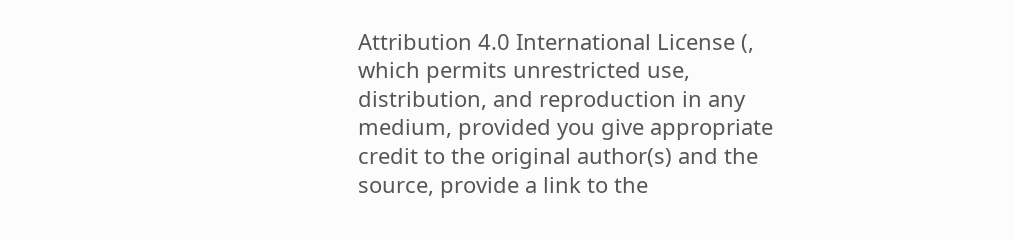Attribution 4.0 International License (, which permits unrestricted use, distribution, and reproduction in any medium, provided you give appropriate credit to the original author(s) and the source, provide a link to the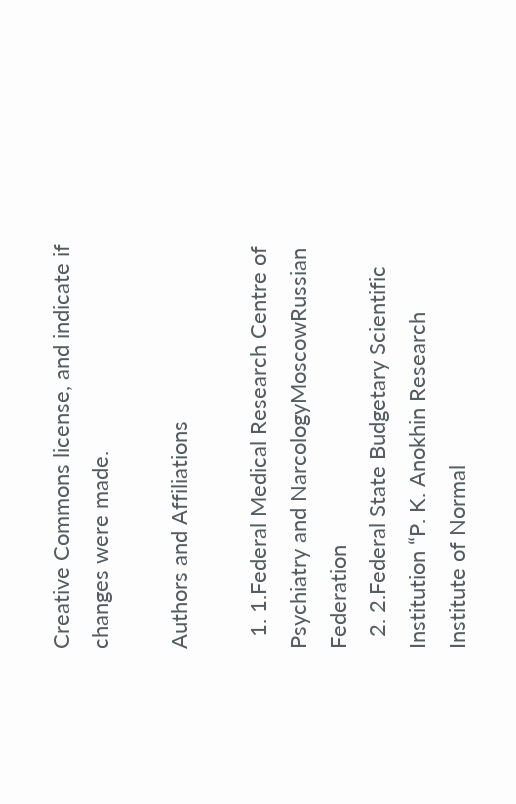Creative Commons license, and indicate if changes were made.

Authors and Affiliations

  1. 1.Federal Medical Research Centre of Psychiatry and NarcologyMoscowRussian Federation
  2. 2.Federal State Budgetary Scientific Institution “P. K. Anokhin Research Institute of Normal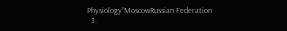Physiology”MoscowRussian Federation
  3.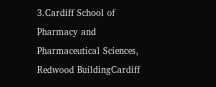3.Cardiff School of Pharmacy and Pharmaceutical Sciences, Redwood BuildingCardiff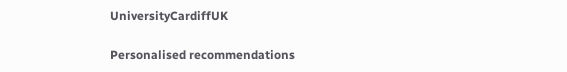UniversityCardiffUK

Personalised recommendations